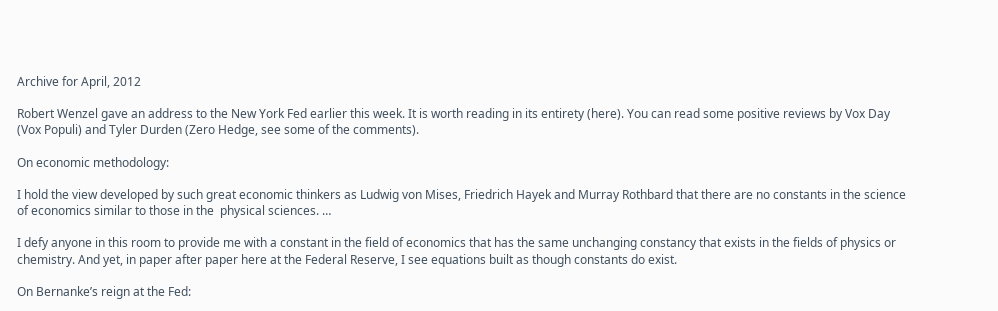Archive for April, 2012

Robert Wenzel gave an address to the New York Fed earlier this week. It is worth reading in its entirety (here). You can read some positive reviews by Vox Day (Vox Populi) and Tyler Durden (Zero Hedge, see some of the comments).

On economic methodology:

I hold the view developed by such great economic thinkers as Ludwig von Mises, Friedrich Hayek and Murray Rothbard that there are no constants in the science of economics similar to those in the  physical sciences. …

I defy anyone in this room to provide me with a constant in the field of economics that has the same unchanging constancy that exists in the fields of physics or chemistry. And yet, in paper after paper here at the Federal Reserve, I see equations built as though constants do exist.

On Bernanke’s reign at the Fed: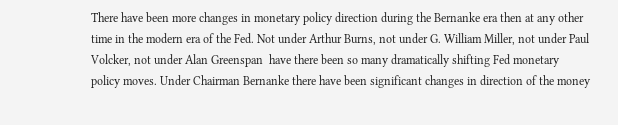There have been more changes in monetary policy direction during the Bernanke era then at any other time in the modern era of the Fed. Not under Arthur Burns, not under G. William Miller, not under Paul Volcker, not under Alan Greenspan  have there been so many dramatically shifting Fed monetary policy moves. Under Chairman Bernanke there have been significant changes in direction of the money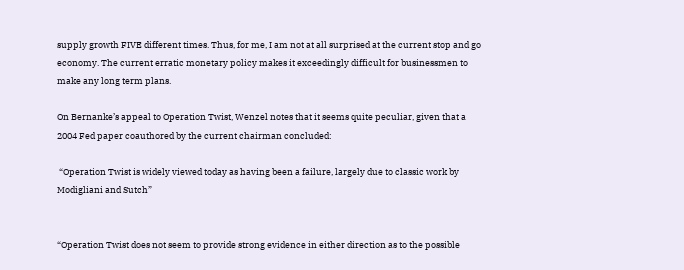supply growth FIVE different times. Thus, for me, I am not at all surprised at the current stop and go economy. The current erratic monetary policy makes it exceedingly difficult for businessmen to make any long term plans.

On Bernanke’s appeal to Operation Twist, Wenzel notes that it seems quite peculiar, given that a 2004 Fed paper coauthored by the current chairman concluded:

 “Operation Twist is widely viewed today as having been a failure, largely due to classic work by  Modigliani and Sutch”


“Operation Twist does not seem to provide strong evidence in either direction as to the possible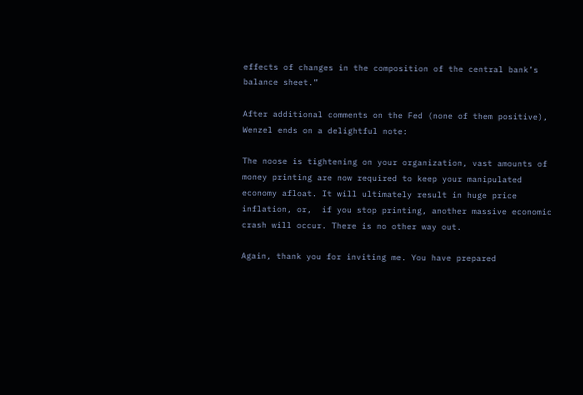effects of changes in the composition of the central bank’s balance sheet.”

After additional comments on the Fed (none of them positive), Wenzel ends on a delightful note:

The noose is tightening on your organization, vast amounts of money printing are now required to keep your manipulated economy afloat. It will ultimately result in huge price inflation, or,  if you stop printing, another massive economic crash will occur. There is no other way out.

Again, thank you for inviting me. You have prepared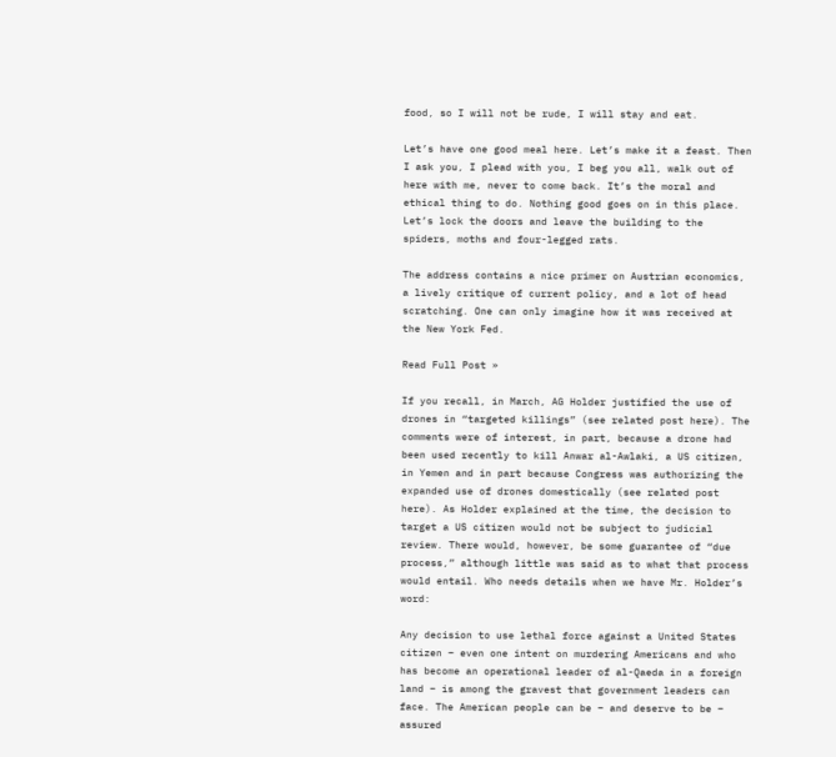food, so I will not be rude, I will stay and eat.

Let’s have one good meal here. Let’s make it a feast. Then I ask you, I plead with you, I beg you all, walk out of here with me, never to come back. It’s the moral and ethical thing to do. Nothing good goes on in this place. Let’s lock the doors and leave the building to the spiders, moths and four-legged rats.

The address contains a nice primer on Austrian economics, a lively critique of current policy, and a lot of head scratching. One can only imagine how it was received at the New York Fed.

Read Full Post »

If you recall, in March, AG Holder justified the use of drones in “targeted killings” (see related post here). The comments were of interest, in part, because a drone had been used recently to kill Anwar al-Awlaki, a US citizen, in Yemen and in part because Congress was authorizing the expanded use of drones domestically (see related post here). As Holder explained at the time, the decision to target a US citizen would not be subject to judicial review. There would, however, be some guarantee of “due process,” although little was said as to what that process would entail. Who needs details when we have Mr. Holder’s word:

Any decision to use lethal force against a United States citizen – even one intent on murdering Americans and who has become an operational leader of al-Qaeda in a foreign land – is among the gravest that government leaders can face. The American people can be – and deserve to be – assured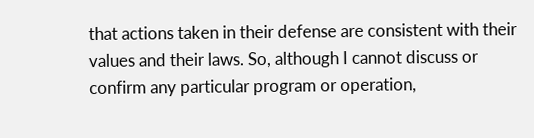that actions taken in their defense are consistent with their values and their laws. So, although I cannot discuss or confirm any particular program or operation,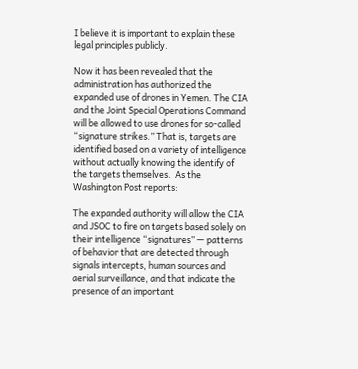I believe it is important to explain these legal principles publicly.

Now it has been revealed that the administration has authorized the expanded use of drones in Yemen. The CIA and the Joint Special Operations Command will be allowed to use drones for so-called “signature strikes.” That is, targets are identified based on a variety of intelligence without actually knowing the identify of the targets themselves.  As the Washington Post reports:

The expanded authority will allow the CIA and JSOC to fire on targets based solely on their intelligence “signatures” — patterns of behavior that are detected through signals intercepts, human sources and aerial surveillance, and that indicate the presence of an important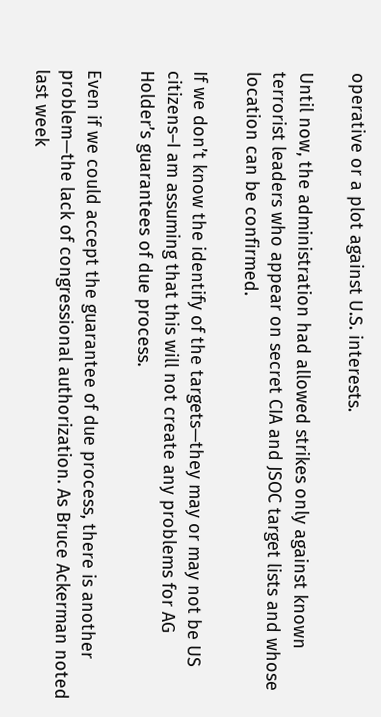operative or a plot against U.S. interests.

Until now, the administration had allowed strikes only against known terrorist leaders who appear on secret CIA and JSOC target lists and whose location can be confirmed.

If we don’t know the identify of the targets—they may or may not be US citizens–I am assuming that this will not create any problems for AG Holder’s guarantees of due process.

Even if we could accept the guarantee of due process, there is another problem—the lack of congressional authorization. As Bruce Ackerman noted last week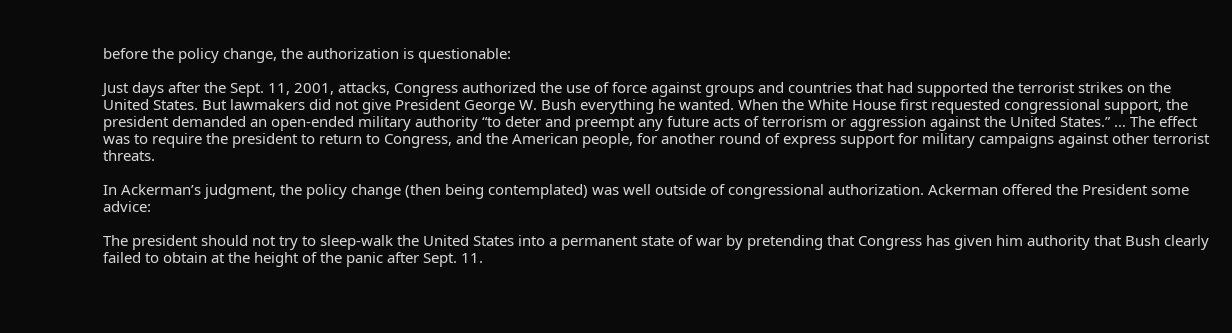before the policy change, the authorization is questionable:

Just days after the Sept. 11, 2001, attacks, Congress authorized the use of force against groups and countries that had supported the terrorist strikes on the United States. But lawmakers did not give President George W. Bush everything he wanted. When the White House first requested congressional support, the president demanded an open-ended military authority “to deter and preempt any future acts of terrorism or aggression against the United States.” … The effect was to require the president to return to Congress, and the American people, for another round of express support for military campaigns against other terrorist threats.

In Ackerman’s judgment, the policy change (then being contemplated) was well outside of congressional authorization. Ackerman offered the President some advice:

The president should not try to sleep-walk the United States into a permanent state of war by pretending that Congress has given him authority that Bush clearly failed to obtain at the height of the panic after Sept. 11.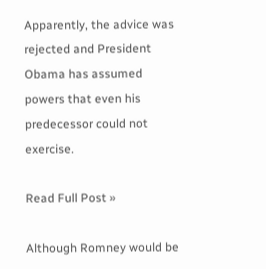Apparently, the advice was rejected and President Obama has assumed powers that even his predecessor could not exercise.

Read Full Post »

Although Romney would be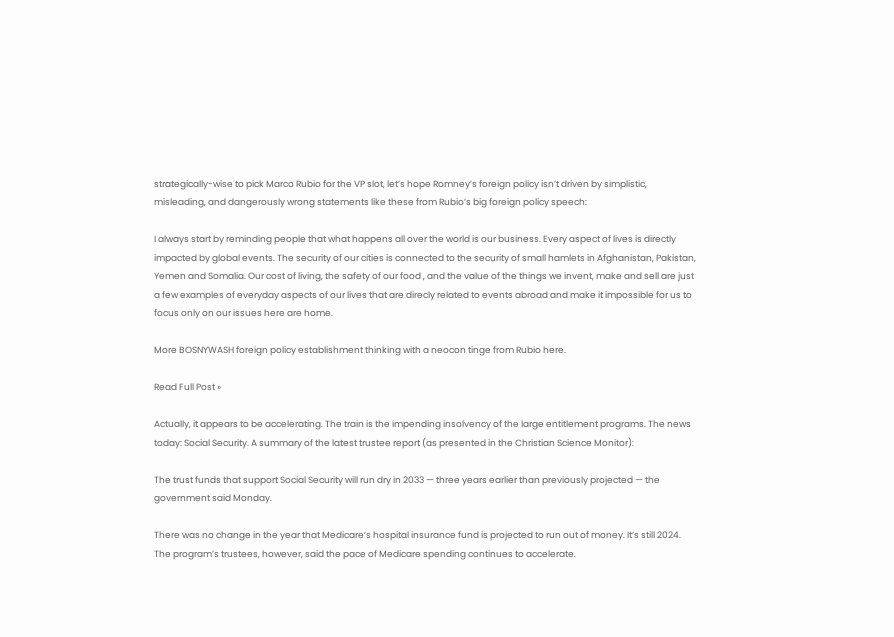strategically-wise to pick Marco Rubio for the VP slot, let’s hope Romney’s foreign policy isn’t driven by simplistic, misleading, and dangerously wrong statements like these from Rubio’s big foreign policy speech:

I always start by reminding people that what happens all over the world is our business. Every aspect of lives is directly impacted by global events. The security of our cities is connected to the security of small hamlets in Afghanistan, Pakistan, Yemen and Somalia. Our cost of living, the safety of our food , and the value of the things we invent, make and sell are just a few examples of everyday aspects of our lives that are direcly related to events abroad and make it impossible for us to focus only on our issues here are home.

More BOSNYWASH foreign policy establishment thinking with a neocon tinge from Rubio here.

Read Full Post »

Actually, it appears to be accelerating. The train is the impending insolvency of the large entitlement programs. The news today: Social Security. A summary of the latest trustee report (as presented in the Christian Science Monitor):

The trust funds that support Social Security will run dry in 2033 — three years earlier than previously projected — the government said Monday.

There was no change in the year that Medicare’s hospital insurance fund is projected to run out of money. It’s still 2024. The program’s trustees, however, said the pace of Medicare spending continues to accelerate.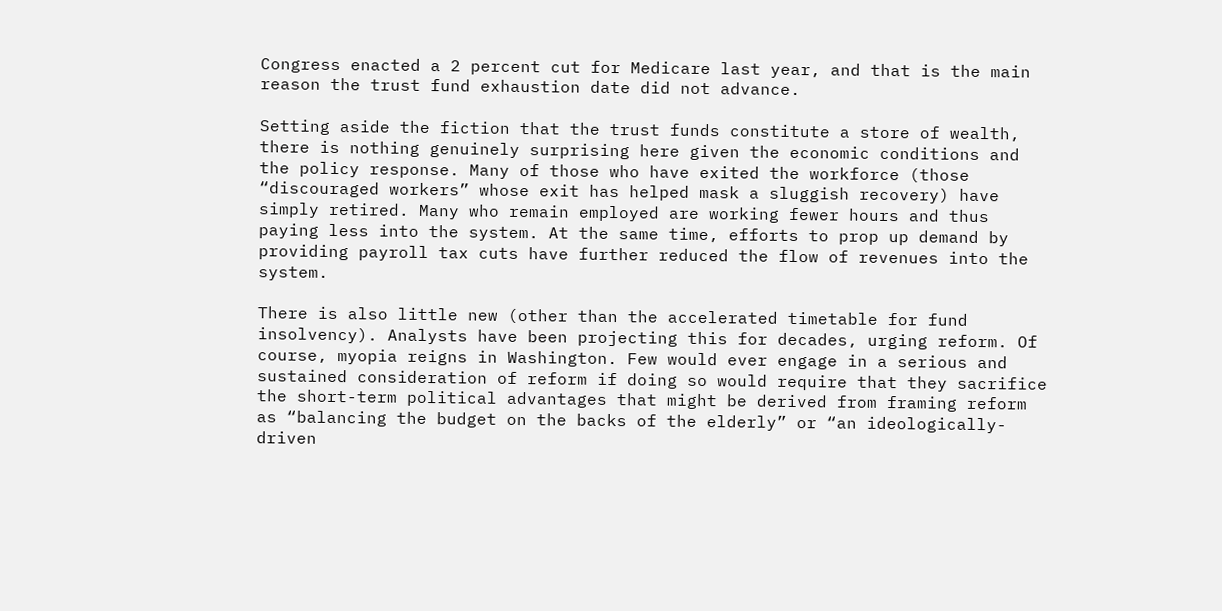Congress enacted a 2 percent cut for Medicare last year, and that is the main reason the trust fund exhaustion date did not advance.

Setting aside the fiction that the trust funds constitute a store of wealth, there is nothing genuinely surprising here given the economic conditions and the policy response. Many of those who have exited the workforce (those “discouraged workers” whose exit has helped mask a sluggish recovery) have simply retired. Many who remain employed are working fewer hours and thus paying less into the system. At the same time, efforts to prop up demand by providing payroll tax cuts have further reduced the flow of revenues into the system.

There is also little new (other than the accelerated timetable for fund insolvency). Analysts have been projecting this for decades, urging reform. Of course, myopia reigns in Washington. Few would ever engage in a serious and sustained consideration of reform if doing so would require that they sacrifice the short-term political advantages that might be derived from framing reform as “balancing the budget on the backs of the elderly” or “an ideologically-driven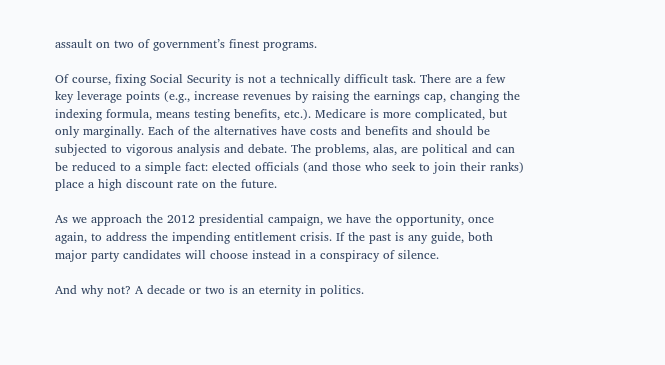assault on two of government’s finest programs.

Of course, fixing Social Security is not a technically difficult task. There are a few key leverage points (e.g., increase revenues by raising the earnings cap, changing the indexing formula, means testing benefits, etc.). Medicare is more complicated, but only marginally. Each of the alternatives have costs and benefits and should be subjected to vigorous analysis and debate. The problems, alas, are political and can be reduced to a simple fact: elected officials (and those who seek to join their ranks) place a high discount rate on the future.

As we approach the 2012 presidential campaign, we have the opportunity, once again, to address the impending entitlement crisis. If the past is any guide, both major party candidates will choose instead in a conspiracy of silence.

And why not? A decade or two is an eternity in politics.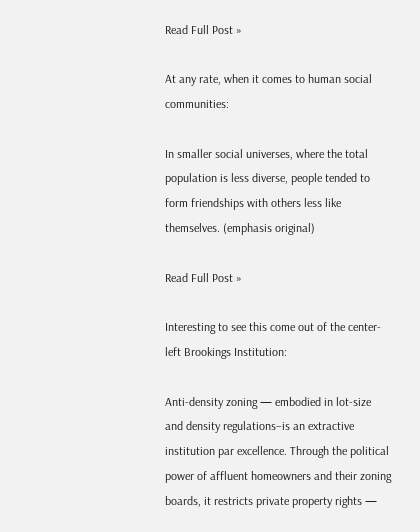Read Full Post »

At any rate, when it comes to human social communities:

In smaller social universes, where the total population is less diverse, people tended to form friendships with others less like themselves. (emphasis original)

Read Full Post »

Interesting to see this come out of the center-left Brookings Institution:

Anti-density zoning — embodied in lot-size and density regulations–is an extractive institution par excellence. Through the political power of affluent homeowners and their zoning boards, it restricts private property rights —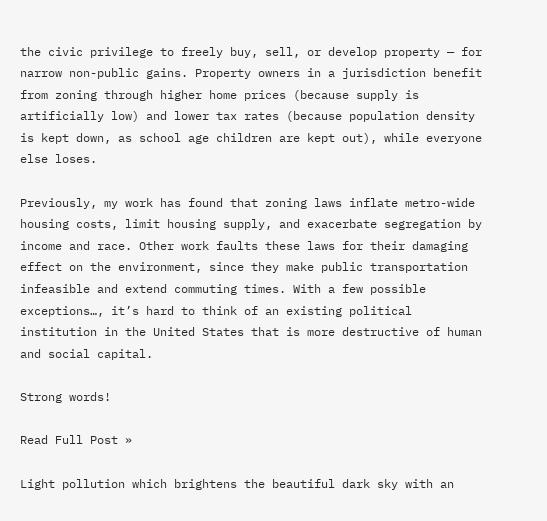the civic privilege to freely buy, sell, or develop property — for narrow non-public gains. Property owners in a jurisdiction benefit from zoning through higher home prices (because supply is artificially low) and lower tax rates (because population density is kept down, as school age children are kept out), while everyone else loses.

Previously, my work has found that zoning laws inflate metro-wide housing costs, limit housing supply, and exacerbate segregation by income and race. Other work faults these laws for their damaging effect on the environment, since they make public transportation infeasible and extend commuting times. With a few possible exceptions…, it’s hard to think of an existing political institution in the United States that is more destructive of human and social capital.

Strong words!

Read Full Post »

Light pollution which brightens the beautiful dark sky with an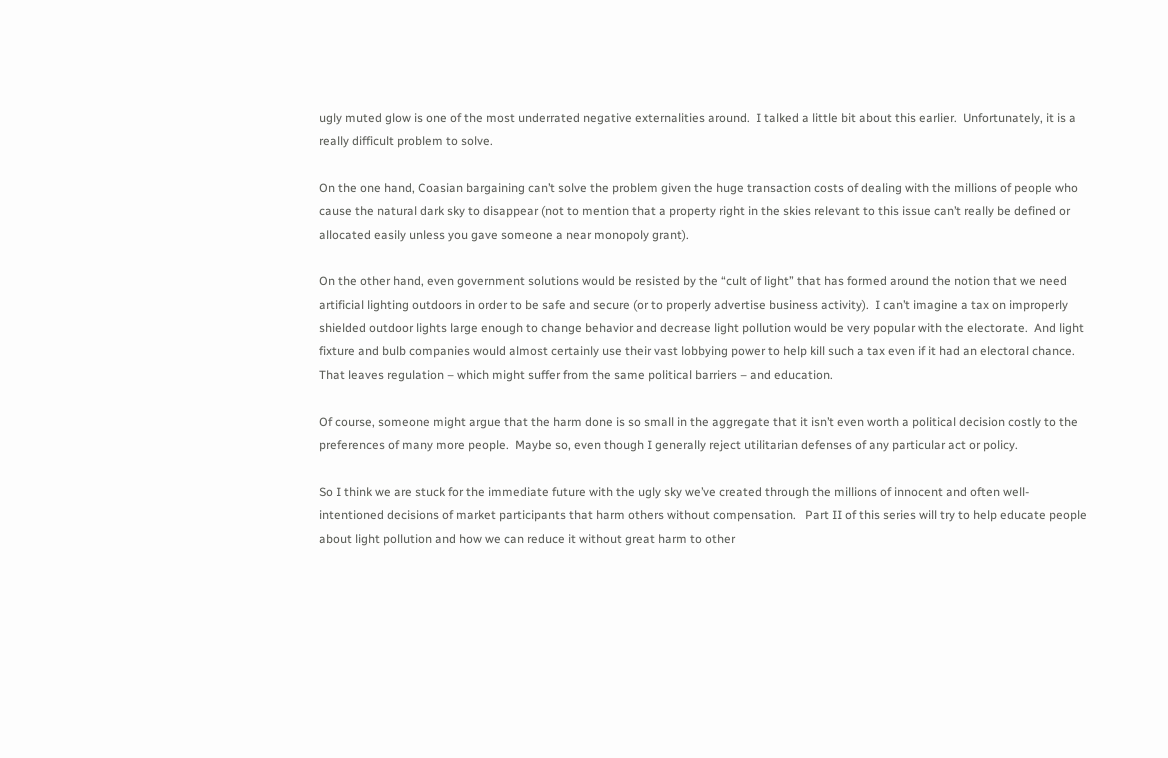ugly muted glow is one of the most underrated negative externalities around.  I talked a little bit about this earlier.  Unfortunately, it is a really difficult problem to solve.

On the one hand, Coasian bargaining can’t solve the problem given the huge transaction costs of dealing with the millions of people who cause the natural dark sky to disappear (not to mention that a property right in the skies relevant to this issue can’t really be defined or allocated easily unless you gave someone a near monopoly grant).

On the other hand, even government solutions would be resisted by the “cult of light” that has formed around the notion that we need artificial lighting outdoors in order to be safe and secure (or to properly advertise business activity).  I can’t imagine a tax on improperly shielded outdoor lights large enough to change behavior and decrease light pollution would be very popular with the electorate.  And light fixture and bulb companies would almost certainly use their vast lobbying power to help kill such a tax even if it had an electoral chance.  That leaves regulation – which might suffer from the same political barriers – and education.

Of course, someone might argue that the harm done is so small in the aggregate that it isn’t even worth a political decision costly to the preferences of many more people.  Maybe so, even though I generally reject utilitarian defenses of any particular act or policy.

So I think we are stuck for the immediate future with the ugly sky we’ve created through the millions of innocent and often well-intentioned decisions of market participants that harm others without compensation.   Part II of this series will try to help educate people about light pollution and how we can reduce it without great harm to other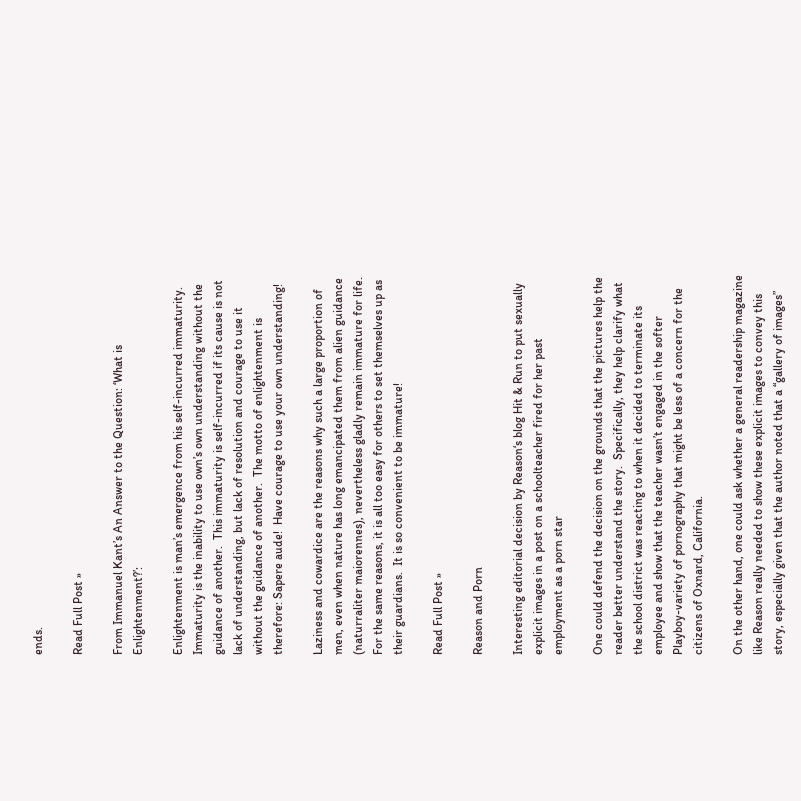ends.

Read Full Post »

From Immanuel Kant’s An Answer to the Question: ‘What is Enlightenment?’:

Enlightenment is man’s emergence from his self-incurred immaturity.  Immaturity is the inability to use own’s own understanding without the guidance of another.  This immaturity is self-incurred if its cause is not lack of understanding, but lack of resolution and courage to use it without the guidance of another.  The motto of enlightenment is therefore: Sapere aude!  Have courage to use your own understanding!

Laziness and cowardice are the reasons why such a large proportion of men, even when nature has long emancipated them from alien guidance (naturraliter maiorennes), nevertheless gladly remain immature for life.  For the same reasons, it is all too easy for others to set themselves up as their guardians.  It is so convenient to be immature!

Read Full Post »

Reason and Porn

Interesting editorial decision by Reason‘s blog Hit & Run to put sexually explicit images in a post on a schoolteacher fired for her past employment as a porn star

One could defend the decision on the grounds that the pictures help the reader better understand the story.  Specifically, they help clarify what the school district was reacting to when it decided to terminate its employee and show that the teacher wasn’t engaged in the softer Playboy-variety of pornography that might be less of a concern for the citizens of Oxnard, California.

On the other hand, one could ask whether a general readership magazine like Reason really needed to show these explicit images to convey this story, especially given that the author noted that a “gallery of images”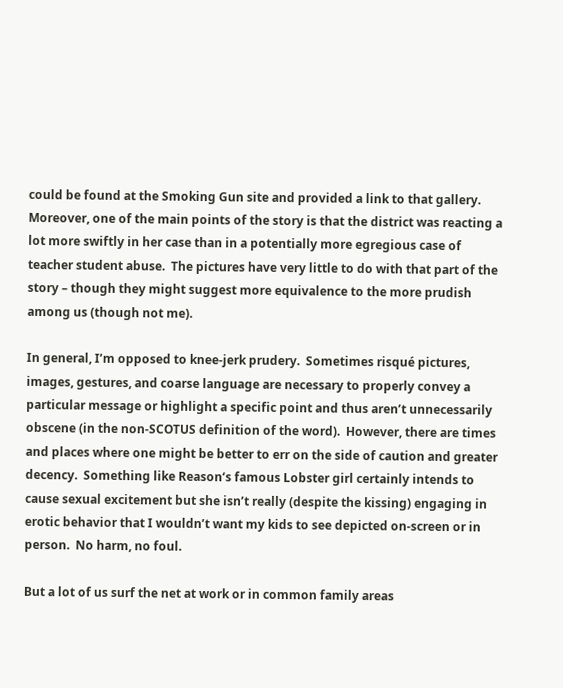could be found at the Smoking Gun site and provided a link to that gallery.  Moreover, one of the main points of the story is that the district was reacting a lot more swiftly in her case than in a potentially more egregious case of teacher student abuse.  The pictures have very little to do with that part of the story – though they might suggest more equivalence to the more prudish among us (though not me).

In general, I’m opposed to knee-jerk prudery.  Sometimes risqué pictures, images, gestures, and coarse language are necessary to properly convey a particular message or highlight a specific point and thus aren’t unnecessarily obscene (in the non-SCOTUS definition of the word).  However, there are times and places where one might be better to err on the side of caution and greater decency.  Something like Reason‘s famous Lobster girl certainly intends to cause sexual excitement but she isn’t really (despite the kissing) engaging in erotic behavior that I wouldn’t want my kids to see depicted on-screen or in person.  No harm, no foul.

But a lot of us surf the net at work or in common family areas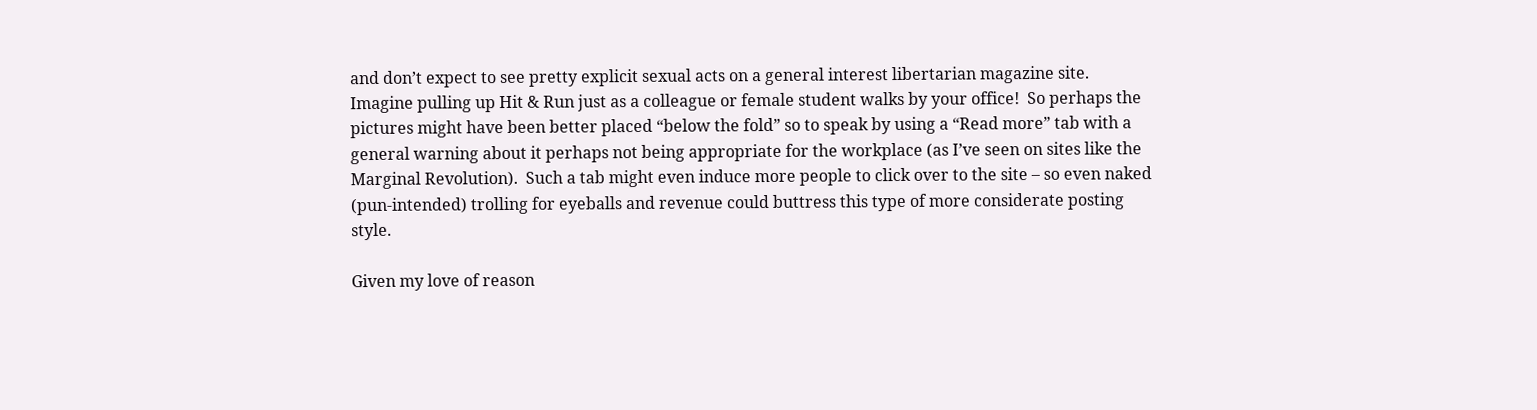and don’t expect to see pretty explicit sexual acts on a general interest libertarian magazine site.  Imagine pulling up Hit & Run just as a colleague or female student walks by your office!  So perhaps the pictures might have been better placed “below the fold” so to speak by using a “Read more” tab with a general warning about it perhaps not being appropriate for the workplace (as I’ve seen on sites like the Marginal Revolution).  Such a tab might even induce more people to click over to the site – so even naked (pun-intended) trolling for eyeballs and revenue could buttress this type of more considerate posting style.

Given my love of reason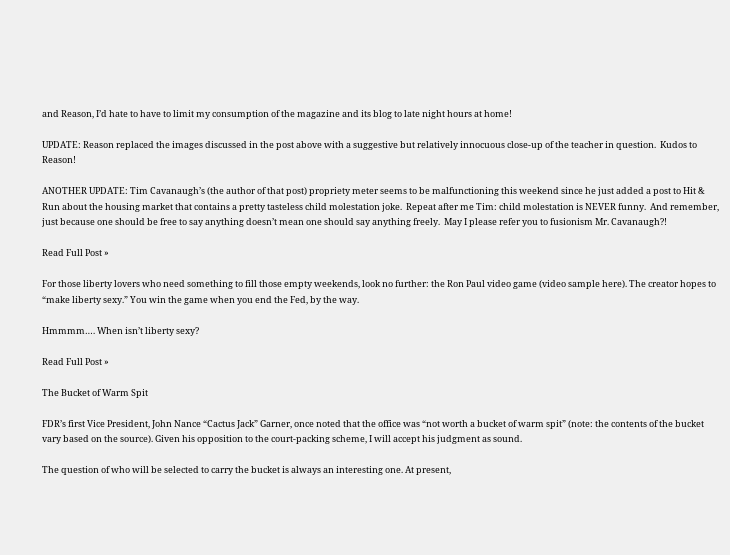and Reason, I’d hate to have to limit my consumption of the magazine and its blog to late night hours at home!

UPDATE: Reason replaced the images discussed in the post above with a suggestive but relatively innocuous close-up of the teacher in question.  Kudos to Reason!

ANOTHER UPDATE: Tim Cavanaugh’s (the author of that post) propriety meter seems to be malfunctioning this weekend since he just added a post to Hit & Run about the housing market that contains a pretty tasteless child molestation joke.  Repeat after me Tim: child molestation is NEVER funny.  And remember, just because one should be free to say anything doesn’t mean one should say anything freely.  May I please refer you to fusionism Mr. Cavanaugh?!

Read Full Post »

For those liberty lovers who need something to fill those empty weekends, look no further: the Ron Paul video game (video sample here). The creator hopes to “make liberty sexy.” You win the game when you end the Fed, by the way.

Hmmmm…. When isn’t liberty sexy?

Read Full Post »

The Bucket of Warm Spit

FDR’s first Vice President, John Nance “Cactus Jack” Garner, once noted that the office was “not worth a bucket of warm spit” (note: the contents of the bucket vary based on the source). Given his opposition to the court-packing scheme, I will accept his judgment as sound.

The question of who will be selected to carry the bucket is always an interesting one. At present,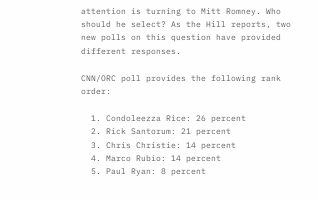attention is turning to Mitt Romney. Who should he select? As the Hill reports, two new polls on this question have provided different responses.

CNN/ORC poll provides the following rank order:

  1. Condoleezza Rice: 26 percent
  2. Rick Santorum: 21 percent
  3. Chris Christie: 14 percent
  4. Marco Rubio: 14 percent
  5. Paul Ryan: 8 percent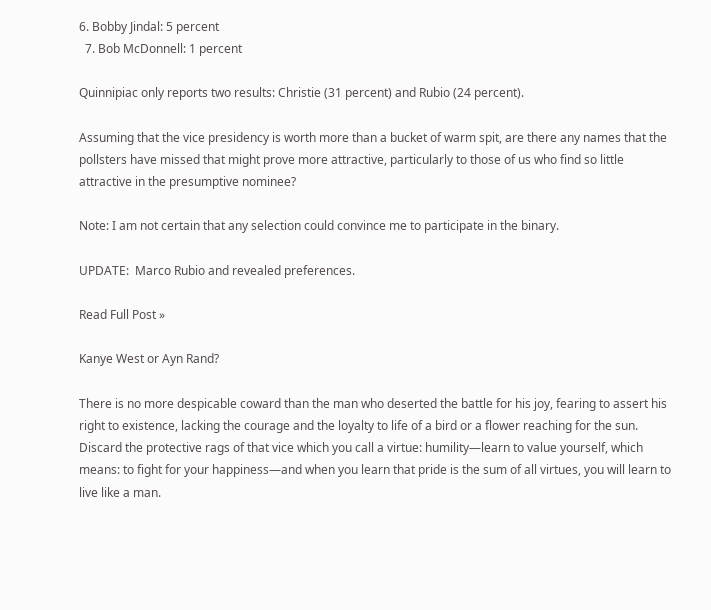6. Bobby Jindal: 5 percent
  7. Bob McDonnell: 1 percent

Quinnipiac only reports two results: Christie (31 percent) and Rubio (24 percent).

Assuming that the vice presidency is worth more than a bucket of warm spit, are there any names that the pollsters have missed that might prove more attractive, particularly to those of us who find so little attractive in the presumptive nominee?

Note: I am not certain that any selection could convince me to participate in the binary.

UPDATE:  Marco Rubio and revealed preferences.

Read Full Post »

Kanye West or Ayn Rand?

There is no more despicable coward than the man who deserted the battle for his joy, fearing to assert his right to existence, lacking the courage and the loyalty to life of a bird or a flower reaching for the sun. Discard the protective rags of that vice which you call a virtue: humility—learn to value yourself, which means: to fight for your happiness—and when you learn that pride is the sum of all virtues, you will learn to live like a man.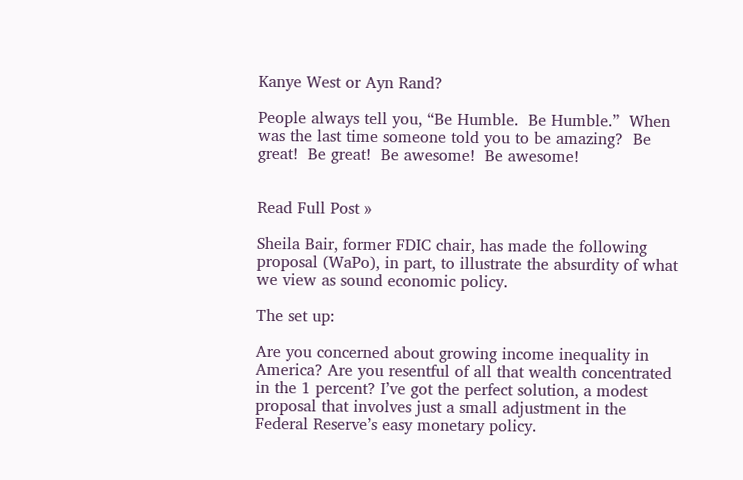Kanye West or Ayn Rand?

People always tell you, “Be Humble.  Be Humble.”  When was the last time someone told you to be amazing?  Be great!  Be great!  Be awesome!  Be awesome!


Read Full Post »

Sheila Bair, former FDIC chair, has made the following proposal (WaPo), in part, to illustrate the absurdity of what we view as sound economic policy.

The set up:

Are you concerned about growing income inequality in America? Are you resentful of all that wealth concentrated in the 1 percent? I’ve got the perfect solution, a modest proposal that involves just a small adjustment in the Federal Reserve’s easy monetary policy.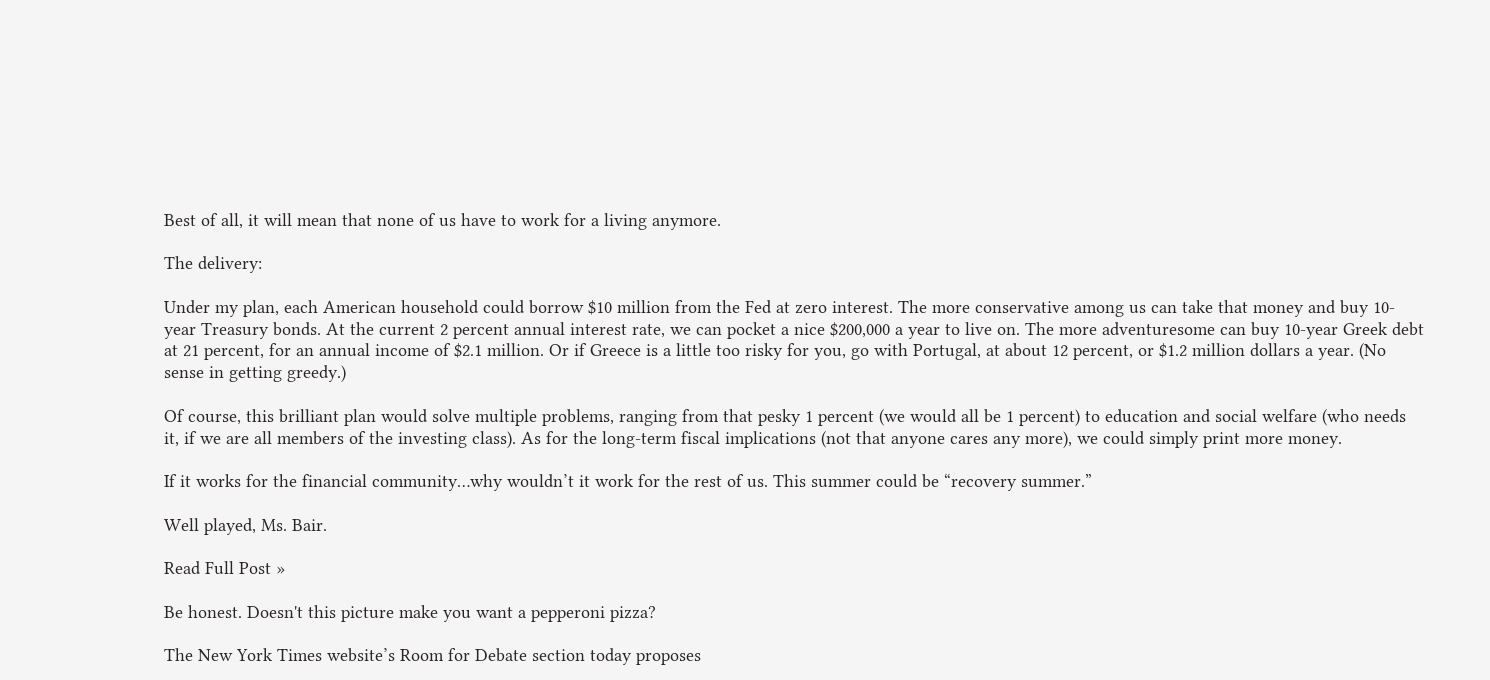Best of all, it will mean that none of us have to work for a living anymore.

The delivery:

Under my plan, each American household could borrow $10 million from the Fed at zero interest. The more conservative among us can take that money and buy 10-year Treasury bonds. At the current 2 percent annual interest rate, we can pocket a nice $200,000 a year to live on. The more adventuresome can buy 10-year Greek debt at 21 percent, for an annual income of $2.1 million. Or if Greece is a little too risky for you, go with Portugal, at about 12 percent, or $1.2 million dollars a year. (No sense in getting greedy.)

Of course, this brilliant plan would solve multiple problems, ranging from that pesky 1 percent (we would all be 1 percent) to education and social welfare (who needs it, if we are all members of the investing class). As for the long-term fiscal implications (not that anyone cares any more), we could simply print more money.

If it works for the financial community…why wouldn’t it work for the rest of us. This summer could be “recovery summer.”

Well played, Ms. Bair.

Read Full Post »

Be honest. Doesn't this picture make you want a pepperoni pizza?

The New York Times website’s Room for Debate section today proposes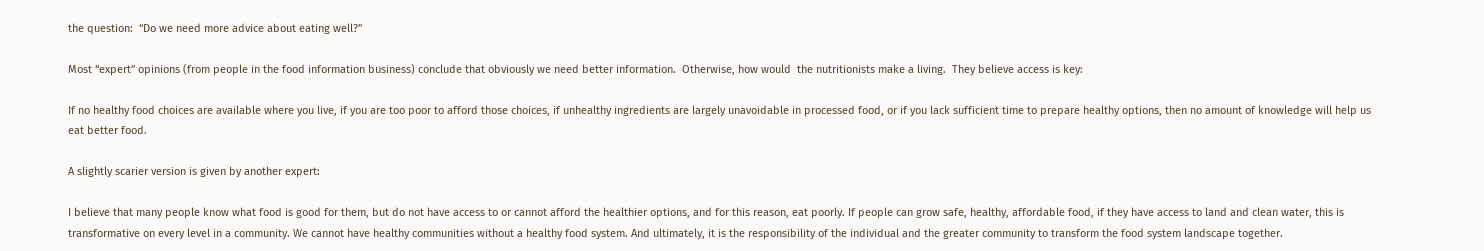the question:  “Do we need more advice about eating well?”

Most “expert” opinions (from people in the food information business) conclude that obviously we need better information.  Otherwise, how would  the nutritionists make a living.  They believe access is key:

If no healthy food choices are available where you live, if you are too poor to afford those choices, if unhealthy ingredients are largely unavoidable in processed food, or if you lack sufficient time to prepare healthy options, then no amount of knowledge will help us eat better food.

A slightly scarier version is given by another expert:

I believe that many people know what food is good for them, but do not have access to or cannot afford the healthier options, and for this reason, eat poorly. If people can grow safe, healthy, affordable food, if they have access to land and clean water, this is transformative on every level in a community. We cannot have healthy communities without a healthy food system. And ultimately, it is the responsibility of the individual and the greater community to transform the food system landscape together.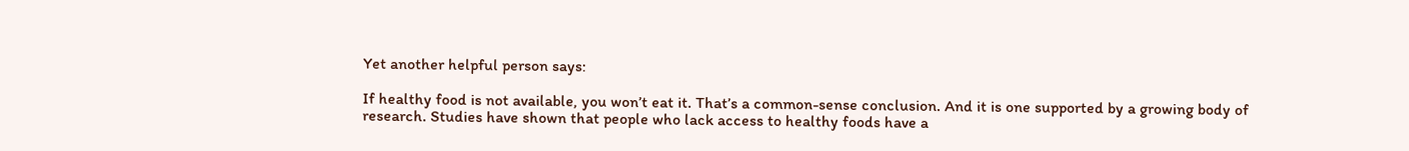Yet another helpful person says:

If healthy food is not available, you won’t eat it. That’s a common-sense conclusion. And it is one supported by a growing body of research. Studies have shown that people who lack access to healthy foods have a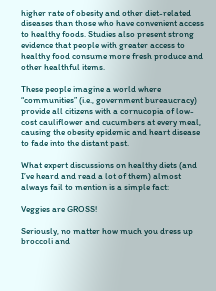higher rate of obesity and other diet-related diseases than those who have convenient access to healthy foods. Studies also present strong evidence that people with greater access to healthy food consume more fresh produce and other healthful items.

These people imagine a world where “communities” (i.e., government bureaucracy) provide all citizens with a cornucopia of low-cost cauliflower and cucumbers at every meal, causing the obesity epidemic and heart disease to fade into the distant past.

What expert discussions on healthy diets (and I’ve heard and read a lot of them) almost always fail to mention is a simple fact:

Veggies are GROSS!

Seriously, no matter how much you dress up broccoli and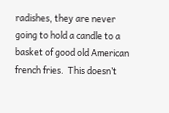radishes, they are never going to hold a candle to a basket of good old American french fries.  This doesn’t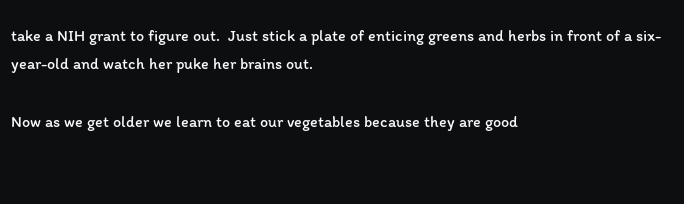take a NIH grant to figure out.  Just stick a plate of enticing greens and herbs in front of a six-year-old and watch her puke her brains out.

Now as we get older we learn to eat our vegetables because they are good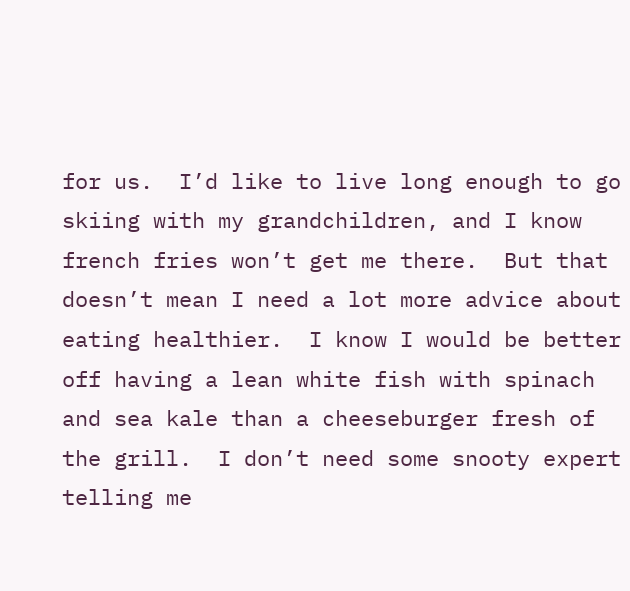for us.  I’d like to live long enough to go skiing with my grandchildren, and I know french fries won’t get me there.  But that doesn’t mean I need a lot more advice about eating healthier.  I know I would be better off having a lean white fish with spinach and sea kale than a cheeseburger fresh of the grill.  I don’t need some snooty expert telling me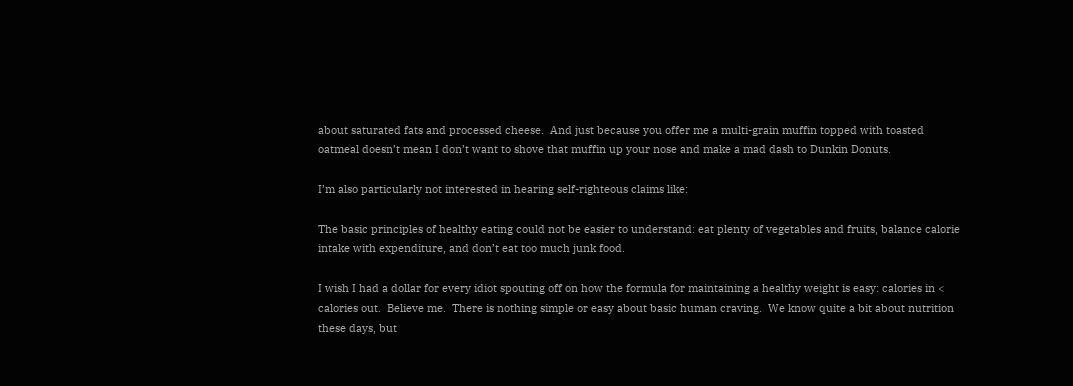about saturated fats and processed cheese.  And just because you offer me a multi-grain muffin topped with toasted oatmeal doesn’t mean I don’t want to shove that muffin up your nose and make a mad dash to Dunkin Donuts.

I’m also particularly not interested in hearing self-righteous claims like:

The basic principles of healthy eating could not be easier to understand: eat plenty of vegetables and fruits, balance calorie intake with expenditure, and don’t eat too much junk food.

I wish I had a dollar for every idiot spouting off on how the formula for maintaining a healthy weight is easy: calories in < calories out.  Believe me.  There is nothing simple or easy about basic human craving.  We know quite a bit about nutrition these days, but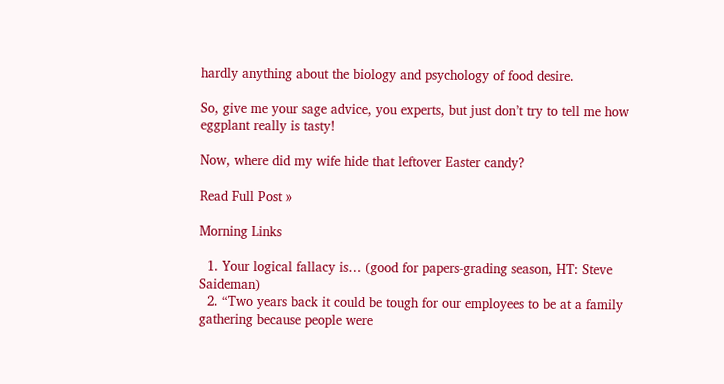hardly anything about the biology and psychology of food desire.

So, give me your sage advice, you experts, but just don’t try to tell me how eggplant really is tasty!

Now, where did my wife hide that leftover Easter candy?

Read Full Post »

Morning Links

  1. Your logical fallacy is… (good for papers-grading season, HT: Steve Saideman)
  2. “Two years back it could be tough for our employees to be at a family gathering because people were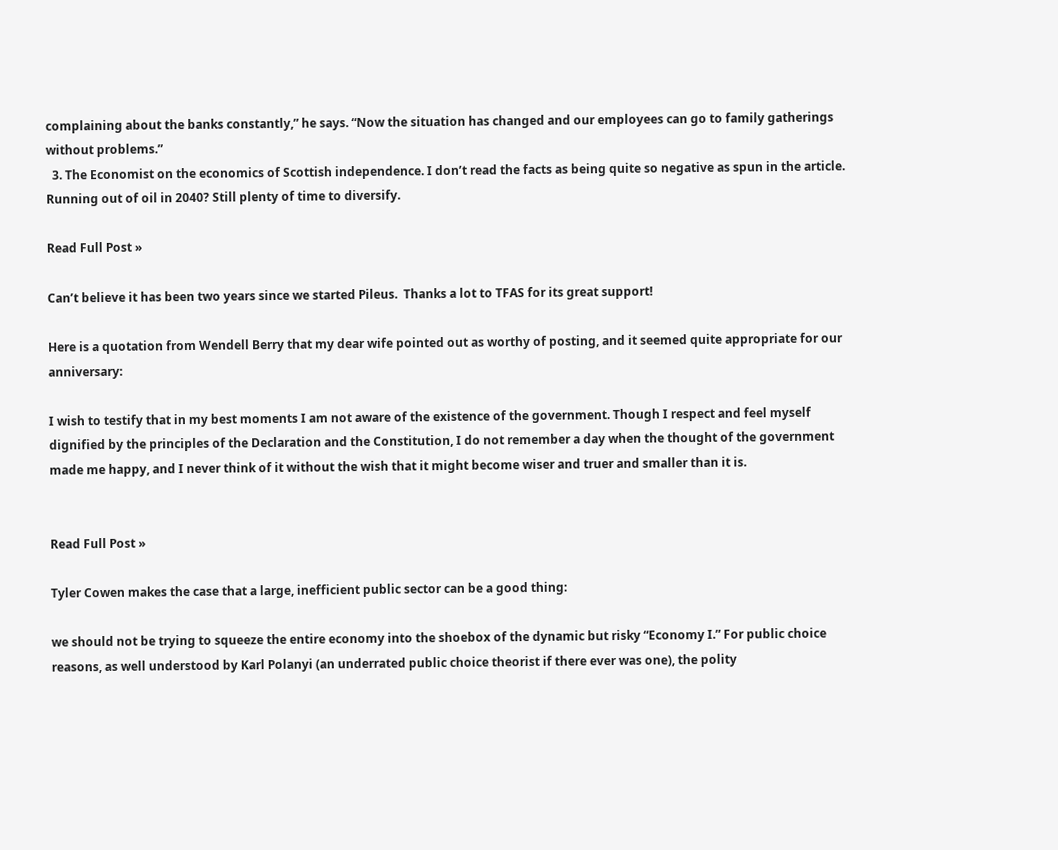complaining about the banks constantly,” he says. “Now the situation has changed and our employees can go to family gatherings without problems.”
  3. The Economist on the economics of Scottish independence. I don’t read the facts as being quite so negative as spun in the article. Running out of oil in 2040? Still plenty of time to diversify.

Read Full Post »

Can’t believe it has been two years since we started Pileus.  Thanks a lot to TFAS for its great support!

Here is a quotation from Wendell Berry that my dear wife pointed out as worthy of posting, and it seemed quite appropriate for our anniversary:

I wish to testify that in my best moments I am not aware of the existence of the government. Though I respect and feel myself dignified by the principles of the Declaration and the Constitution, I do not remember a day when the thought of the government made me happy, and I never think of it without the wish that it might become wiser and truer and smaller than it is.


Read Full Post »

Tyler Cowen makes the case that a large, inefficient public sector can be a good thing:

we should not be trying to squeeze the entire economy into the shoebox of the dynamic but risky “Economy I.” For public choice reasons, as well understood by Karl Polanyi (an underrated public choice theorist if there ever was one), the polity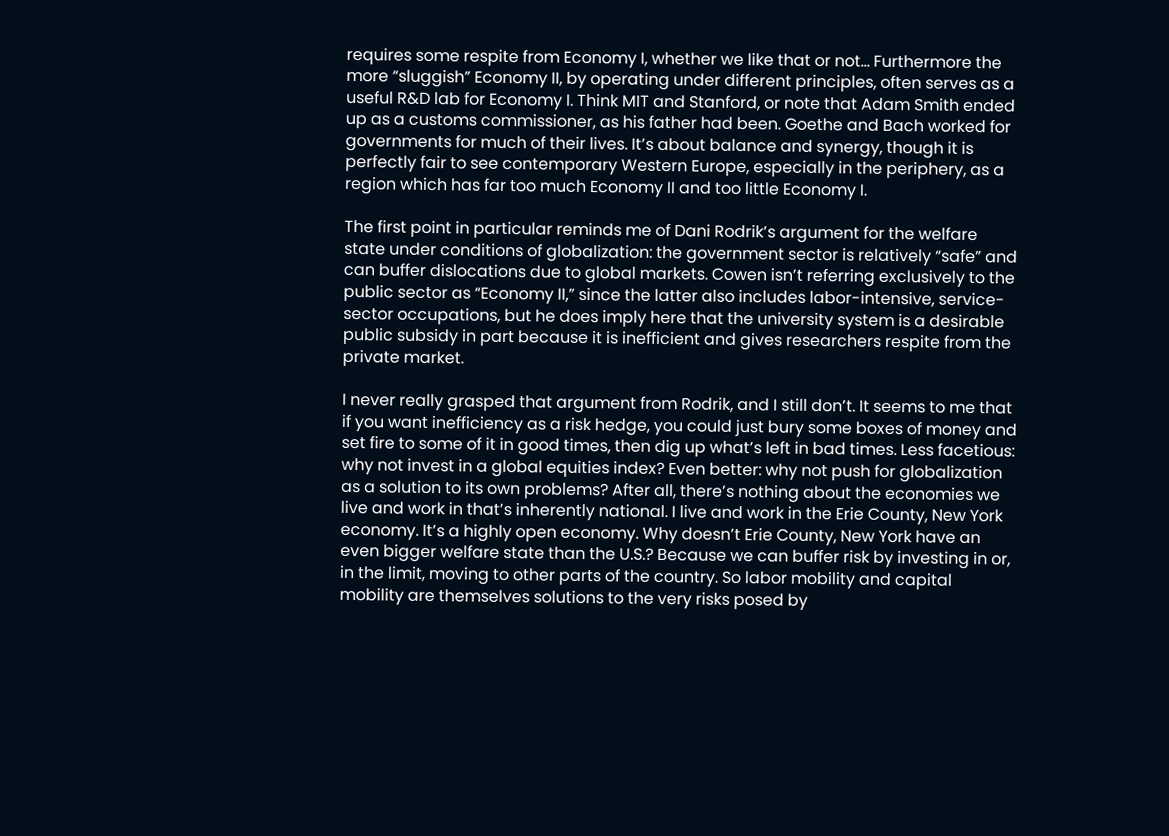requires some respite from Economy I, whether we like that or not… Furthermore the more “sluggish” Economy II, by operating under different principles, often serves as a useful R&D lab for Economy I. Think MIT and Stanford, or note that Adam Smith ended up as a customs commissioner, as his father had been. Goethe and Bach worked for governments for much of their lives. It’s about balance and synergy, though it is perfectly fair to see contemporary Western Europe, especially in the periphery, as a region which has far too much Economy II and too little Economy I.

The first point in particular reminds me of Dani Rodrik’s argument for the welfare state under conditions of globalization: the government sector is relatively “safe” and can buffer dislocations due to global markets. Cowen isn’t referring exclusively to the public sector as “Economy II,” since the latter also includes labor-intensive, service-sector occupations, but he does imply here that the university system is a desirable public subsidy in part because it is inefficient and gives researchers respite from the private market.

I never really grasped that argument from Rodrik, and I still don’t. It seems to me that if you want inefficiency as a risk hedge, you could just bury some boxes of money and set fire to some of it in good times, then dig up what’s left in bad times. Less facetious: why not invest in a global equities index? Even better: why not push for globalization as a solution to its own problems? After all, there’s nothing about the economies we live and work in that’s inherently national. I live and work in the Erie County, New York economy. It’s a highly open economy. Why doesn’t Erie County, New York have an even bigger welfare state than the U.S.? Because we can buffer risk by investing in or, in the limit, moving to other parts of the country. So labor mobility and capital mobility are themselves solutions to the very risks posed by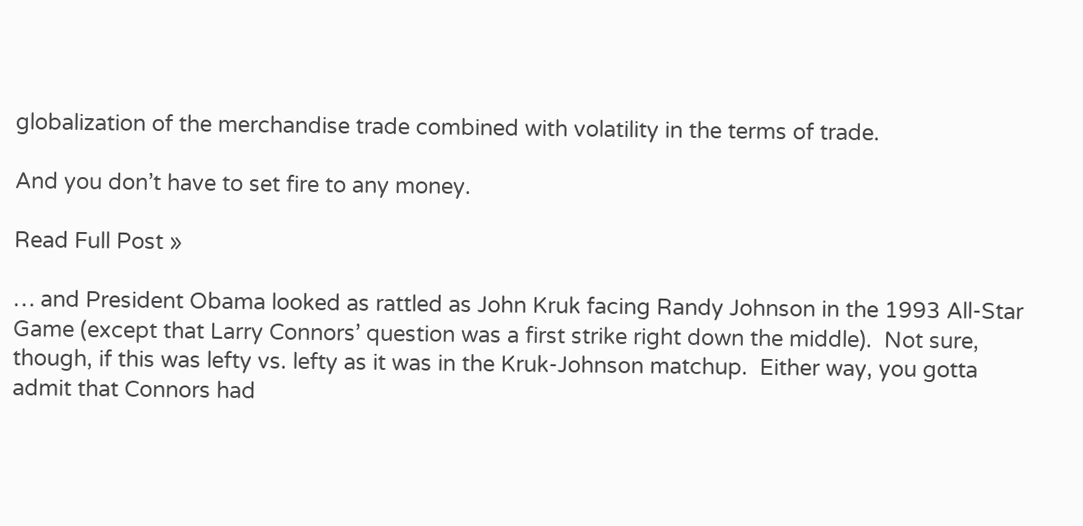globalization of the merchandise trade combined with volatility in the terms of trade.

And you don’t have to set fire to any money.

Read Full Post »

… and President Obama looked as rattled as John Kruk facing Randy Johnson in the 1993 All-Star Game (except that Larry Connors’ question was a first strike right down the middle).  Not sure, though, if this was lefty vs. lefty as it was in the Kruk-Johnson matchup.  Either way, you gotta admit that Connors had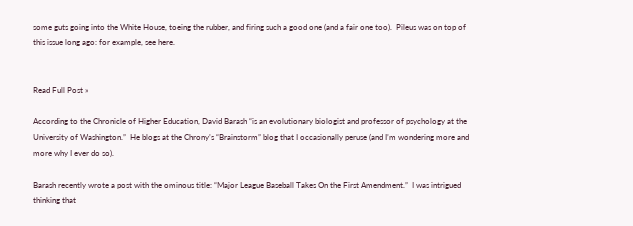some guts going into the White House, toeing the rubber, and firing such a good one (and a fair one too).  Pileus was on top of this issue long ago: for example, see here.


Read Full Post »

According to the Chronicle of Higher Education, David Barash “is an evolutionary biologist and professor of psychology at the University of Washington.”  He blogs at the Chrony’s “Brainstorm” blog that I occasionally peruse (and I’m wondering more and more why I ever do so).

Barash recently wrote a post with the ominous title: “Major League Baseball Takes On the First Amendment.”  I was intrigued thinking that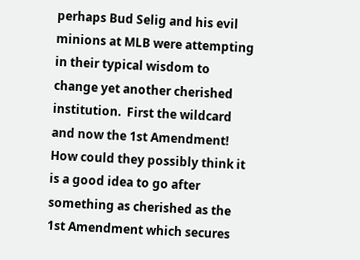perhaps Bud Selig and his evil minions at MLB were attempting in their typical wisdom to change yet another cherished institution.  First the wildcard and now the 1st Amendment!  How could they possibly think it is a good idea to go after something as cherished as the 1st Amendment which secures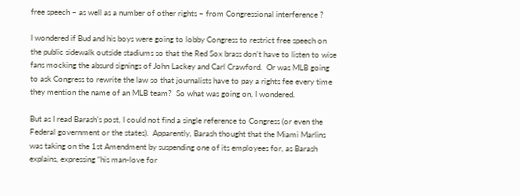free speech – as well as a number of other rights – from Congressional interference ?

I wondered if Bud and his boys were going to lobby Congress to restrict free speech on the public sidewalk outside stadiums so that the Red Sox brass don’t have to listen to wise fans mocking the absurd signings of John Lackey and Carl Crawford.  Or was MLB going to ask Congress to rewrite the law so that journalists have to pay a rights fee every time they mention the name of an MLB team?  So what was going on, I wondered.

But as I read Barash’s post, I could not find a single reference to Congress (or even the Federal government or the states).  Apparently, Barash thought that the Miami Marlins was taking on the 1st Amendment by suspending one of its employees for, as Barash explains, expressing “his man-love for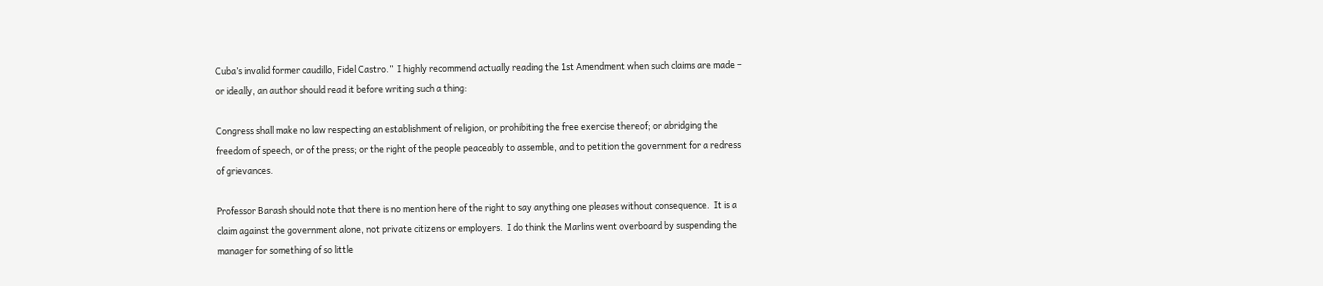Cuba’s invalid former caudillo, Fidel Castro.”  I highly recommend actually reading the 1st Amendment when such claims are made – or ideally, an author should read it before writing such a thing:

Congress shall make no law respecting an establishment of religion, or prohibiting the free exercise thereof; or abridging the freedom of speech, or of the press; or the right of the people peaceably to assemble, and to petition the government for a redress of grievances.

Professor Barash should note that there is no mention here of the right to say anything one pleases without consequence.  It is a claim against the government alone, not private citizens or employers.  I do think the Marlins went overboard by suspending the manager for something of so little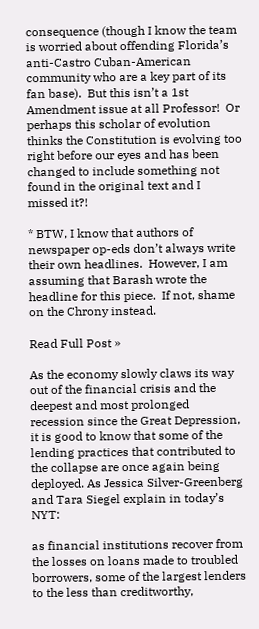consequence (though I know the team is worried about offending Florida’s anti-Castro Cuban-American community who are a key part of its fan base).  But this isn’t a 1st Amendment issue at all Professor!  Or perhaps this scholar of evolution thinks the Constitution is evolving too right before our eyes and has been changed to include something not found in the original text and I missed it?!

* BTW, I know that authors of newspaper op-eds don’t always write their own headlines.  However, I am assuming that Barash wrote the headline for this piece.  If not, shame on the Chrony instead.

Read Full Post »

As the economy slowly claws its way out of the financial crisis and the deepest and most prolonged recession since the Great Depression, it is good to know that some of the lending practices that contributed to the collapse are once again being deployed. As Jessica Silver-Greenberg and Tara Siegel explain in today’s NYT:

as financial institutions recover from the losses on loans made to troubled borrowers, some of the largest lenders to the less than creditworthy,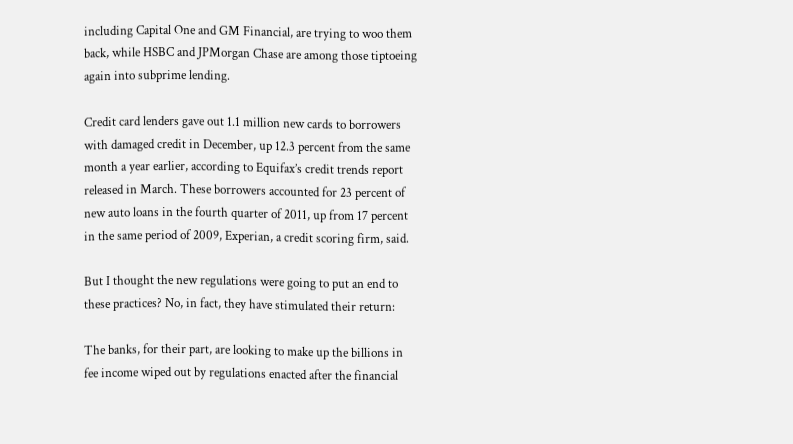including Capital One and GM Financial, are trying to woo them back, while HSBC and JPMorgan Chase are among those tiptoeing again into subprime lending.

Credit card lenders gave out 1.1 million new cards to borrowers with damaged credit in December, up 12.3 percent from the same month a year earlier, according to Equifax’s credit trends report released in March. These borrowers accounted for 23 percent of new auto loans in the fourth quarter of 2011, up from 17 percent in the same period of 2009, Experian, a credit scoring firm, said.

But I thought the new regulations were going to put an end to these practices? No, in fact, they have stimulated their return:

The banks, for their part, are looking to make up the billions in fee income wiped out by regulations enacted after the financial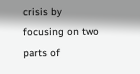crisis by focusing on two parts of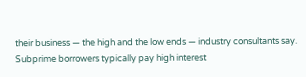their business — the high and the low ends — industry consultants say. Subprime borrowers typically pay high interest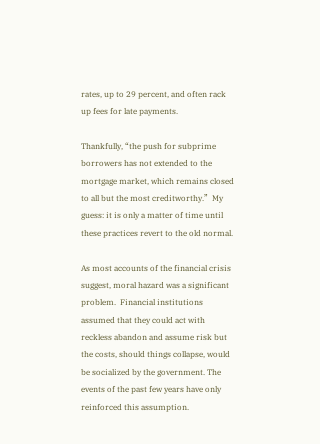rates, up to 29 percent, and often rack up fees for late payments.

Thankfully, “the push for subprime borrowers has not extended to the mortgage market, which remains closed to all but the most creditworthy.”  My guess: it is only a matter of time until these practices revert to the old normal.

As most accounts of the financial crisis suggest, moral hazard was a significant problem.  Financial institutions assumed that they could act with reckless abandon and assume risk but the costs, should things collapse, would be socialized by the government. The events of the past few years have only reinforced this assumption.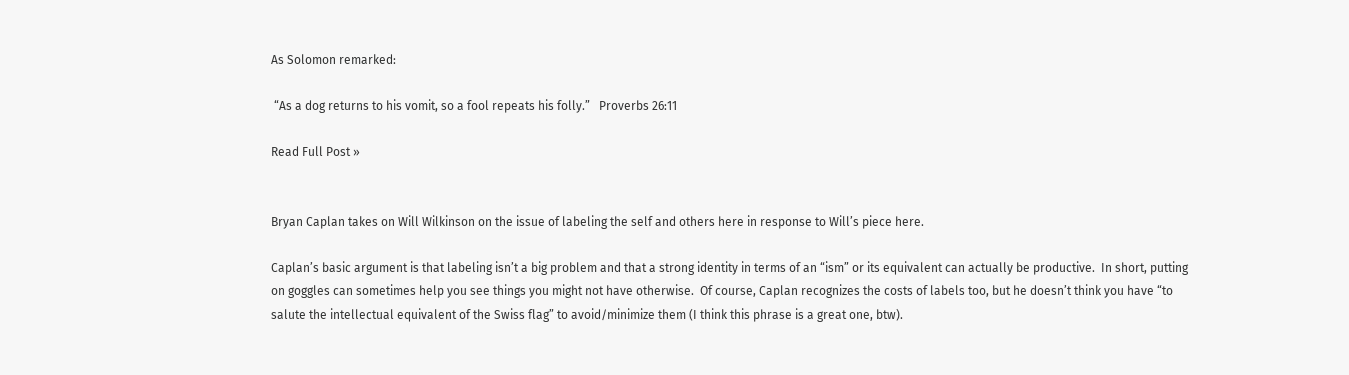As Solomon remarked:

 “As a dog returns to his vomit, so a fool repeats his folly.”   Proverbs 26:11

Read Full Post »


Bryan Caplan takes on Will Wilkinson on the issue of labeling the self and others here in response to Will’s piece here.

Caplan’s basic argument is that labeling isn’t a big problem and that a strong identity in terms of an “ism” or its equivalent can actually be productive.  In short, putting on goggles can sometimes help you see things you might not have otherwise.  Of course, Caplan recognizes the costs of labels too, but he doesn’t think you have “to salute the intellectual equivalent of the Swiss flag” to avoid/minimize them (I think this phrase is a great one, btw).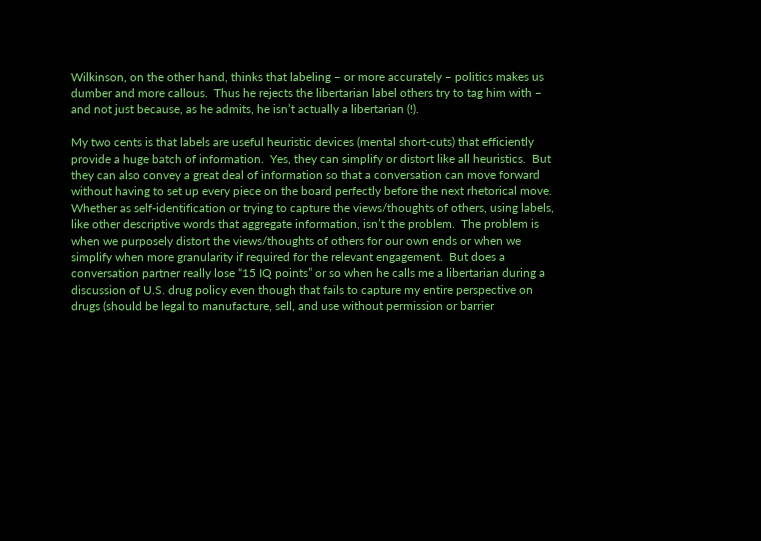Wilkinson, on the other hand, thinks that labeling – or more accurately – politics makes us dumber and more callous.  Thus he rejects the libertarian label others try to tag him with – and not just because, as he admits, he isn’t actually a libertarian (!).

My two cents is that labels are useful heuristic devices (mental short-cuts) that efficiently provide a huge batch of information.  Yes, they can simplify or distort like all heuristics.  But they can also convey a great deal of information so that a conversation can move forward without having to set up every piece on the board perfectly before the next rhetorical move.  Whether as self-identification or trying to capture the views/thoughts of others, using labels, like other descriptive words that aggregate information, isn’t the problem.  The problem is when we purposely distort the views/thoughts of others for our own ends or when we simplify when more granularity if required for the relevant engagement.  But does a conversation partner really lose “15 IQ points” or so when he calls me a libertarian during a discussion of U.S. drug policy even though that fails to capture my entire perspective on drugs (should be legal to manufacture, sell, and use without permission or barrier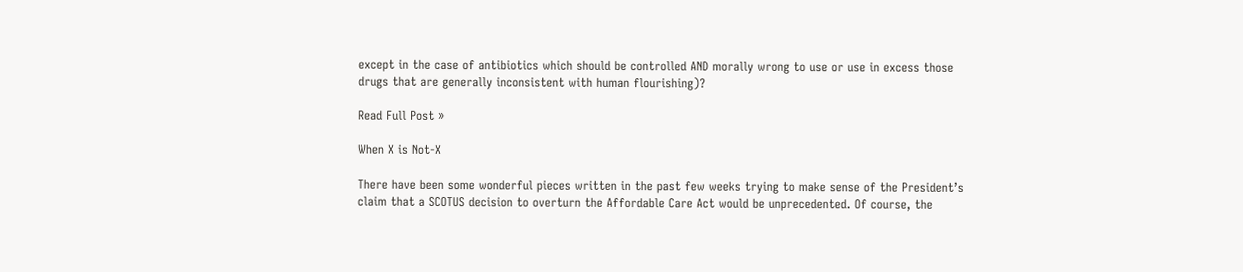except in the case of antibiotics which should be controlled AND morally wrong to use or use in excess those drugs that are generally inconsistent with human flourishing)?

Read Full Post »

When X is Not-X

There have been some wonderful pieces written in the past few weeks trying to make sense of the President’s claim that a SCOTUS decision to overturn the Affordable Care Act would be unprecedented. Of course, the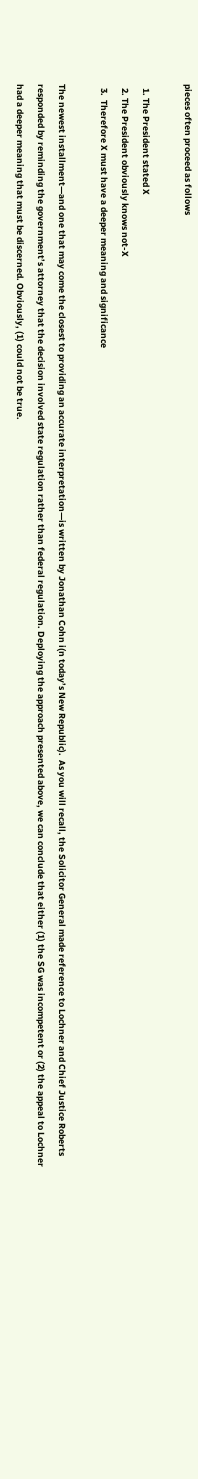pieces often proceed as follows

  1. The President stated X
  2. The President obviously knows not-X
  3.  Therefore X must have a deeper meaning and significance

The newest installment—and one that may come the closest to providing an accurate interpretation—is written by Jonathan Cohn i(n today’s New Republic).  As you will recall, the Solicitor General made reference to Lochner and Chief Justice Roberts responded by reminding the government’s attorney that the decision involved state regulation rather than federal regulation. Deploying the approach presented above, we can conclude that either (1) the SG was incompetent or (2) the appeal to Lochner had a deeper meaning that must be discerned. Obviously, (1) could not be true.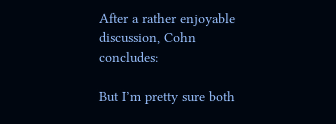After a rather enjoyable discussion, Cohn concludes:

But I’m pretty sure both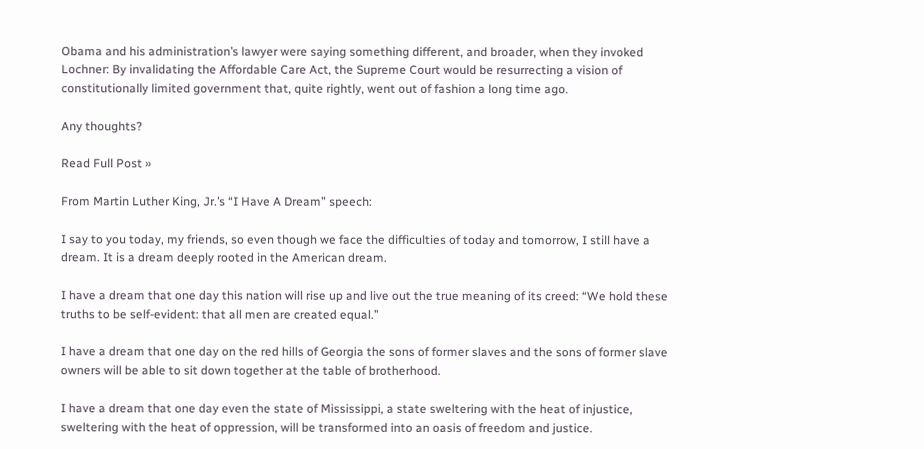Obama and his administration’s lawyer were saying something different, and broader, when they invoked Lochner: By invalidating the Affordable Care Act, the Supreme Court would be resurrecting a vision of constitutionally limited government that, quite rightly, went out of fashion a long time ago.

Any thoughts?

Read Full Post »

From Martin Luther King, Jr.’s “I Have A Dream” speech:

I say to you today, my friends, so even though we face the difficulties of today and tomorrow, I still have a dream. It is a dream deeply rooted in the American dream.

I have a dream that one day this nation will rise up and live out the true meaning of its creed: “We hold these truths to be self-evident: that all men are created equal.”

I have a dream that one day on the red hills of Georgia the sons of former slaves and the sons of former slave owners will be able to sit down together at the table of brotherhood.

I have a dream that one day even the state of Mississippi, a state sweltering with the heat of injustice, sweltering with the heat of oppression, will be transformed into an oasis of freedom and justice.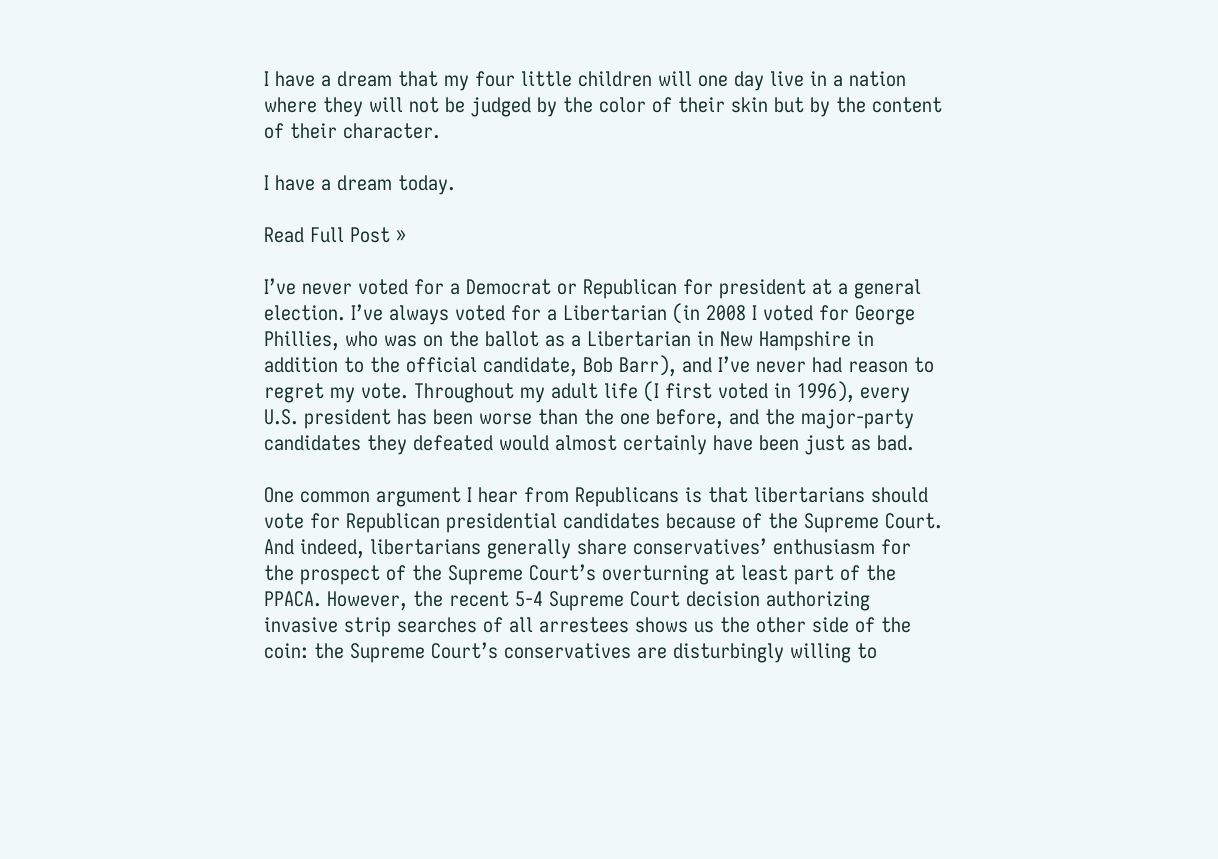I have a dream that my four little children will one day live in a nation where they will not be judged by the color of their skin but by the content of their character.

I have a dream today.

Read Full Post »

I’ve never voted for a Democrat or Republican for president at a general election. I’ve always voted for a Libertarian (in 2008 I voted for George Phillies, who was on the ballot as a Libertarian in New Hampshire in addition to the official candidate, Bob Barr), and I’ve never had reason to regret my vote. Throughout my adult life (I first voted in 1996), every U.S. president has been worse than the one before, and the major-party candidates they defeated would almost certainly have been just as bad.

One common argument I hear from Republicans is that libertarians should vote for Republican presidential candidates because of the Supreme Court. And indeed, libertarians generally share conservatives’ enthusiasm for the prospect of the Supreme Court’s overturning at least part of the PPACA. However, the recent 5-4 Supreme Court decision authorizing invasive strip searches of all arrestees shows us the other side of the coin: the Supreme Court’s conservatives are disturbingly willing to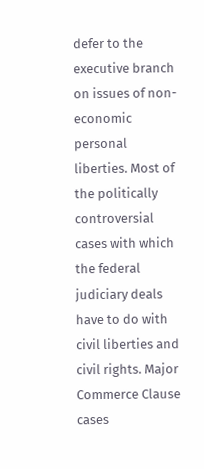defer to the executive branch on issues of non-economic personal liberties. Most of the politically controversial cases with which the federal judiciary deals have to do with civil liberties and civil rights. Major Commerce Clause cases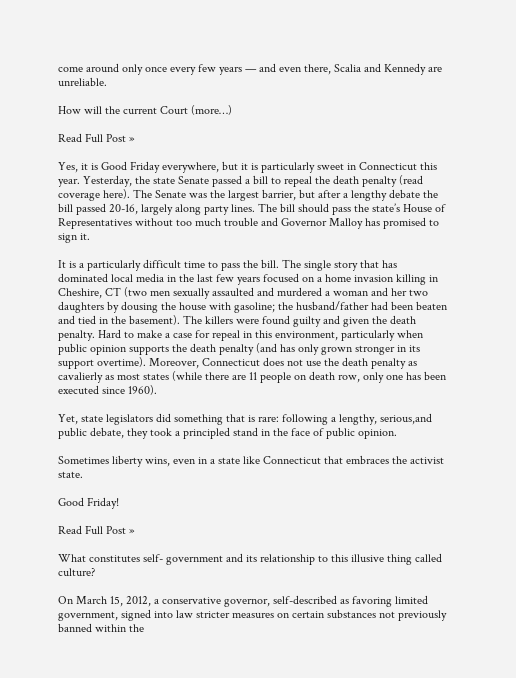come around only once every few years — and even there, Scalia and Kennedy are unreliable.

How will the current Court (more…)

Read Full Post »

Yes, it is Good Friday everywhere, but it is particularly sweet in Connecticut this year. Yesterday, the state Senate passed a bill to repeal the death penalty (read coverage here). The Senate was the largest barrier, but after a lengthy debate the bill passed 20-16, largely along party lines. The bill should pass the state’s House of Representatives without too much trouble and Governor Malloy has promised to sign it.

It is a particularly difficult time to pass the bill. The single story that has dominated local media in the last few years focused on a home invasion killing in Cheshire, CT (two men sexually assaulted and murdered a woman and her two daughters by dousing the house with gasoline; the husband/father had been beaten and tied in the basement). The killers were found guilty and given the death penalty. Hard to make a case for repeal in this environment, particularly when public opinion supports the death penalty (and has only grown stronger in its support overtime). Moreover, Connecticut does not use the death penalty as cavalierly as most states (while there are 11 people on death row, only one has been executed since 1960).

Yet, state legislators did something that is rare: following a lengthy, serious,and public debate, they took a principled stand in the face of public opinion.

Sometimes liberty wins, even in a state like Connecticut that embraces the activist state.

Good Friday!

Read Full Post »

What constitutes self- government and its relationship to this illusive thing called culture?

On March 15, 2012, a conservative governor, self-described as favoring limited government, signed into law stricter measures on certain substances not previously banned within the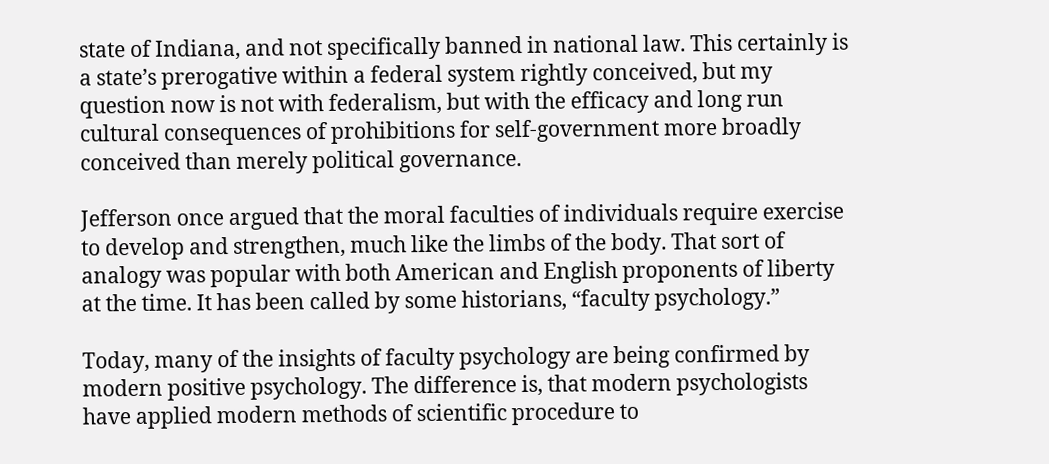state of Indiana, and not specifically banned in national law. This certainly is a state’s prerogative within a federal system rightly conceived, but my question now is not with federalism, but with the efficacy and long run cultural consequences of prohibitions for self-government more broadly conceived than merely political governance.

Jefferson once argued that the moral faculties of individuals require exercise to develop and strengthen, much like the limbs of the body. That sort of analogy was popular with both American and English proponents of liberty at the time. It has been called by some historians, “faculty psychology.”

Today, many of the insights of faculty psychology are being confirmed by modern positive psychology. The difference is, that modern psychologists have applied modern methods of scientific procedure to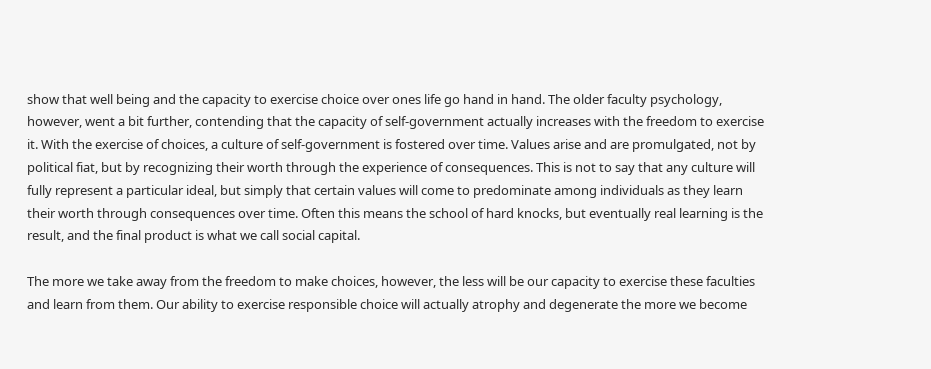show that well being and the capacity to exercise choice over ones life go hand in hand. The older faculty psychology, however, went a bit further, contending that the capacity of self-government actually increases with the freedom to exercise it. With the exercise of choices, a culture of self-government is fostered over time. Values arise and are promulgated, not by political fiat, but by recognizing their worth through the experience of consequences. This is not to say that any culture will fully represent a particular ideal, but simply that certain values will come to predominate among individuals as they learn their worth through consequences over time. Often this means the school of hard knocks, but eventually real learning is the result, and the final product is what we call social capital.

The more we take away from the freedom to make choices, however, the less will be our capacity to exercise these faculties and learn from them. Our ability to exercise responsible choice will actually atrophy and degenerate the more we become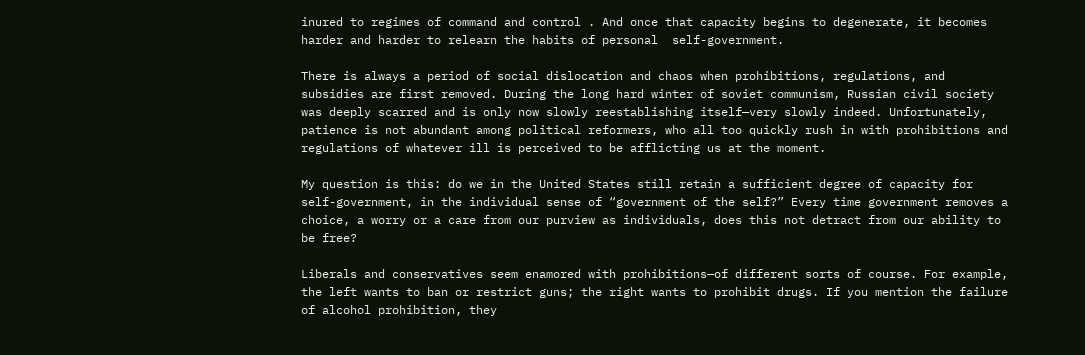inured to regimes of command and control . And once that capacity begins to degenerate, it becomes harder and harder to relearn the habits of personal  self-government.

There is always a period of social dislocation and chaos when prohibitions, regulations, and subsidies are first removed. During the long hard winter of soviet communism, Russian civil society was deeply scarred and is only now slowly reestablishing itself—very slowly indeed. Unfortunately, patience is not abundant among political reformers, who all too quickly rush in with prohibitions and regulations of whatever ill is perceived to be afflicting us at the moment.

My question is this: do we in the United States still retain a sufficient degree of capacity for self-government, in the individual sense of “government of the self?” Every time government removes a choice, a worry or a care from our purview as individuals, does this not detract from our ability to be free?

Liberals and conservatives seem enamored with prohibitions—of different sorts of course. For example, the left wants to ban or restrict guns; the right wants to prohibit drugs. If you mention the failure of alcohol prohibition, they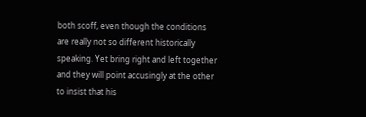both scoff, even though the conditions are really not so different historically speaking. Yet bring right and left together and they will point accusingly at the other  to insist that his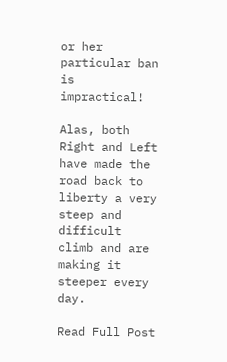or her particular ban is impractical!

Alas, both Right and Left have made the road back to liberty a very steep and difficult climb and are making it steeper every day.

Read Full Post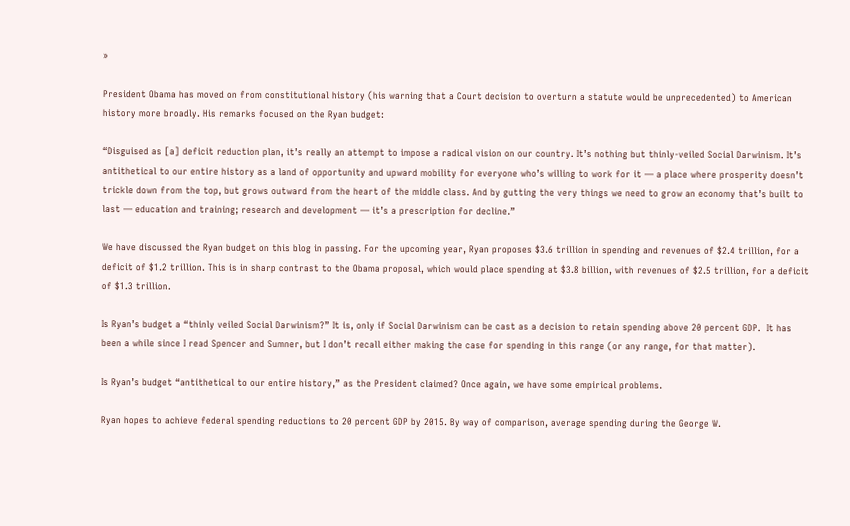»

President Obama has moved on from constitutional history (his warning that a Court decision to overturn a statute would be unprecedented) to American history more broadly. His remarks focused on the Ryan budget:

“Disguised as [a] deficit reduction plan, it’s really an attempt to impose a radical vision on our country. It’s nothing but thinly-veiled Social Darwinism. It’s antithetical to our entire history as a land of opportunity and upward mobility for everyone who’s willing to work for it — a place where prosperity doesn’t trickle down from the top, but grows outward from the heart of the middle class. And by gutting the very things we need to grow an economy that’s built to last — education and training; research and development — it’s a prescription for decline.”

We have discussed the Ryan budget on this blog in passing. For the upcoming year, Ryan proposes $3.6 trillion in spending and revenues of $2.4 trillion, for a deficit of $1.2 trillion. This is in sharp contrast to the Obama proposal, which would place spending at $3.8 billion, with revenues of $2.5 trillion, for a deficit of $1.3 trillion.

Is Ryan’s budget a “thinly veiled Social Darwinism?” It is, only if Social Darwinism can be cast as a decision to retain spending above 20 percent GDP.  It has been a while since I read Spencer and Sumner, but I don’t recall either making the case for spending in this range (or any range, for that matter).

Is Ryan’s budget “antithetical to our entire history,” as the President claimed? Once again, we have some empirical problems.

Ryan hopes to achieve federal spending reductions to 20 percent GDP by 2015. By way of comparison, average spending during the George W.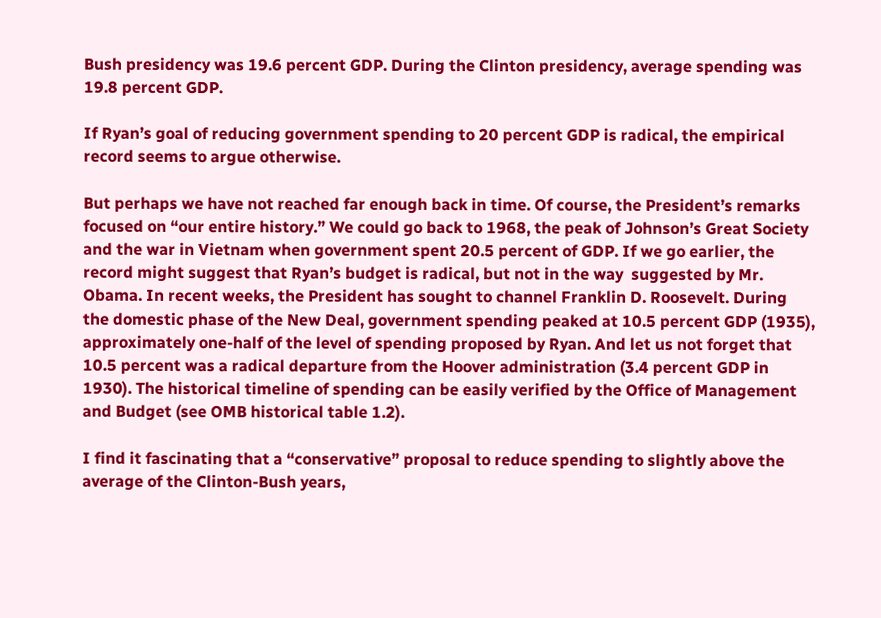Bush presidency was 19.6 percent GDP. During the Clinton presidency, average spending was 19.8 percent GDP.

If Ryan’s goal of reducing government spending to 20 percent GDP is radical, the empirical record seems to argue otherwise.

But perhaps we have not reached far enough back in time. Of course, the President’s remarks focused on “our entire history.” We could go back to 1968, the peak of Johnson’s Great Society and the war in Vietnam when government spent 20.5 percent of GDP. If we go earlier, the record might suggest that Ryan’s budget is radical, but not in the way  suggested by Mr. Obama. In recent weeks, the President has sought to channel Franklin D. Roosevelt. During the domestic phase of the New Deal, government spending peaked at 10.5 percent GDP (1935), approximately one-half of the level of spending proposed by Ryan. And let us not forget that 10.5 percent was a radical departure from the Hoover administration (3.4 percent GDP in 1930). The historical timeline of spending can be easily verified by the Office of Management and Budget (see OMB historical table 1.2).

I find it fascinating that a “conservative” proposal to reduce spending to slightly above the average of the Clinton-Bush years,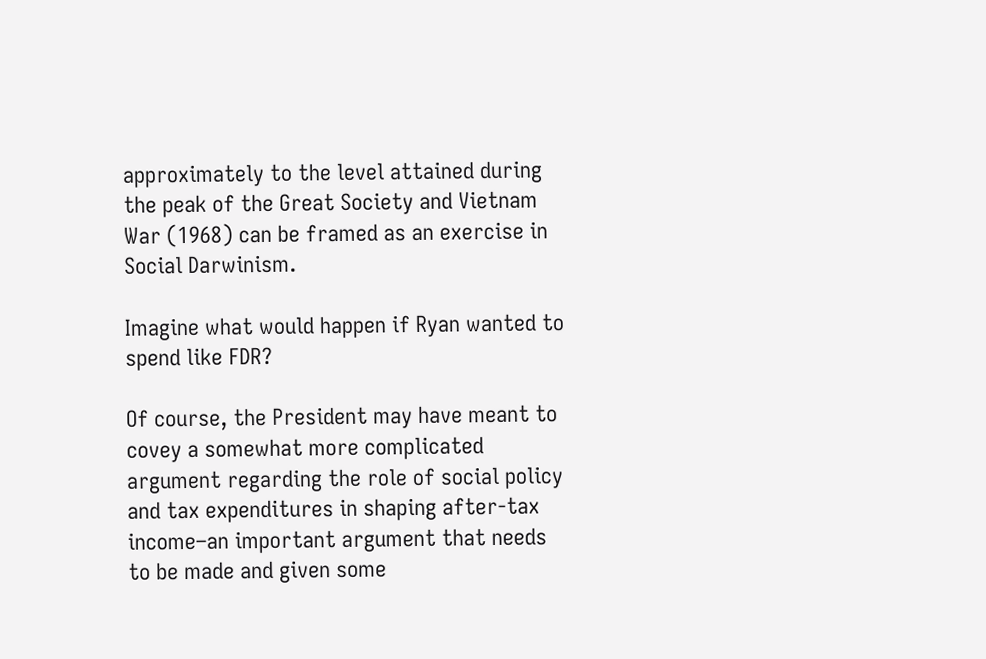approximately to the level attained during the peak of the Great Society and Vietnam War (1968) can be framed as an exercise in Social Darwinism.

Imagine what would happen if Ryan wanted to spend like FDR?

Of course, the President may have meant to covey a somewhat more complicated argument regarding the role of social policy and tax expenditures in shaping after-tax income–an important argument that needs to be made and given some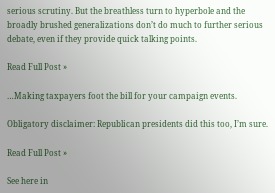serious scrutiny. But the breathless turn to hyperbole and the broadly brushed generalizations don’t do much to further serious debate, even if they provide quick talking points.

Read Full Post »

…Making taxpayers foot the bill for your campaign events.

Obligatory disclaimer: Republican presidents did this too, I’m sure.

Read Full Post »

See here in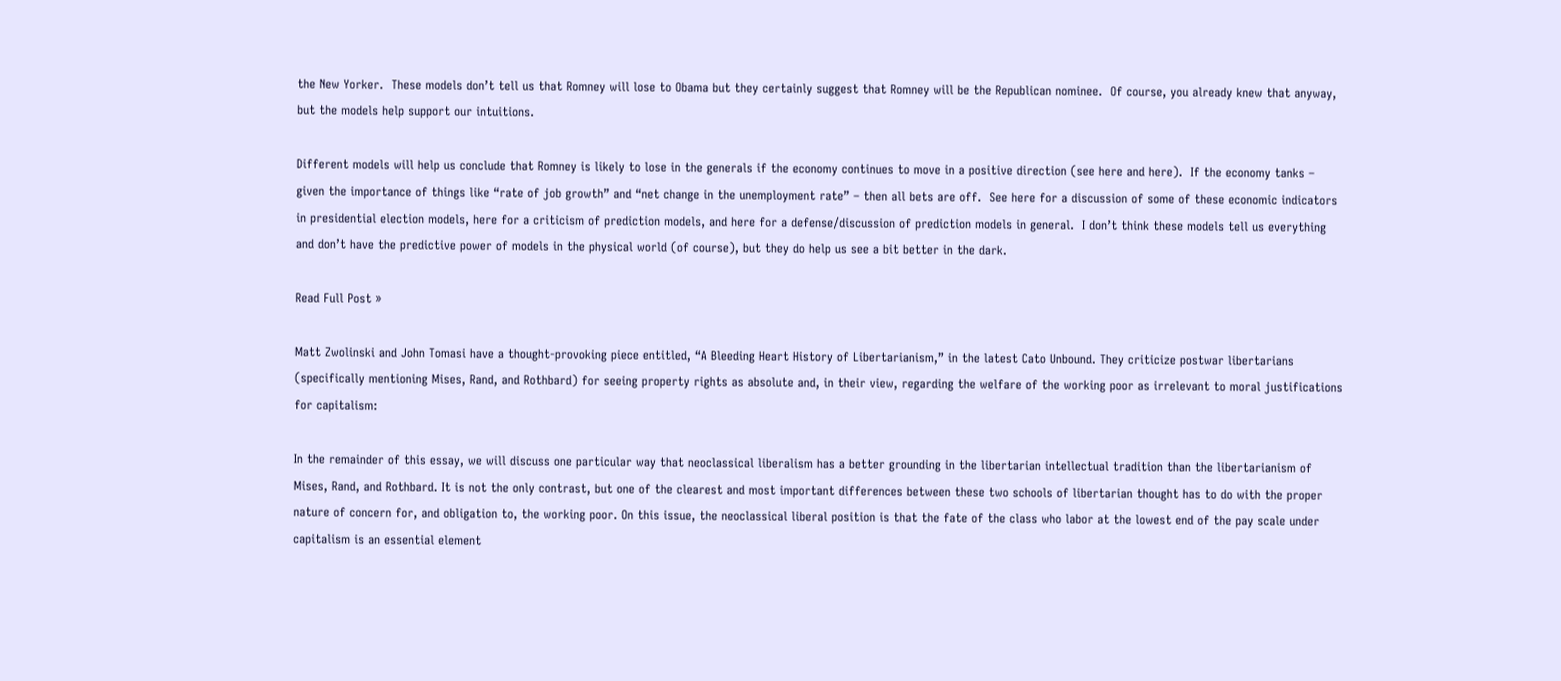the New Yorker.  These models don’t tell us that Romney will lose to Obama but they certainly suggest that Romney will be the Republican nominee.  Of course, you already knew that anyway, but the models help support our intuitions.

Different models will help us conclude that Romney is likely to lose in the generals if the economy continues to move in a positive direction (see here and here).  If the economy tanks – given the importance of things like “rate of job growth” and “net change in the unemployment rate” – then all bets are off.  See here for a discussion of some of these economic indicators in presidential election models, here for a criticism of prediction models, and here for a defense/discussion of prediction models in general.  I don’t think these models tell us everything and don’t have the predictive power of models in the physical world (of course), but they do help us see a bit better in the dark.

Read Full Post »

Matt Zwolinski and John Tomasi have a thought-provoking piece entitled, “A Bleeding Heart History of Libertarianism,” in the latest Cato Unbound. They criticize postwar libertarians (specifically mentioning Mises, Rand, and Rothbard) for seeing property rights as absolute and, in their view, regarding the welfare of the working poor as irrelevant to moral justifications for capitalism:

In the remainder of this essay, we will discuss one particular way that neoclassical liberalism has a better grounding in the libertarian intellectual tradition than the libertarianism of Mises, Rand, and Rothbard. It is not the only contrast, but one of the clearest and most important differences between these two schools of libertarian thought has to do with the proper nature of concern for, and obligation to, the working poor. On this issue, the neoclassical liberal position is that the fate of the class who labor at the lowest end of the pay scale under capitalism is an essential element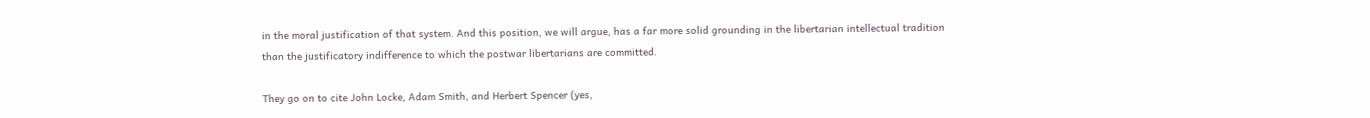in the moral justification of that system. And this position, we will argue, has a far more solid grounding in the libertarian intellectual tradition than the justificatory indifference to which the postwar libertarians are committed.

They go on to cite John Locke, Adam Smith, and Herbert Spencer (yes,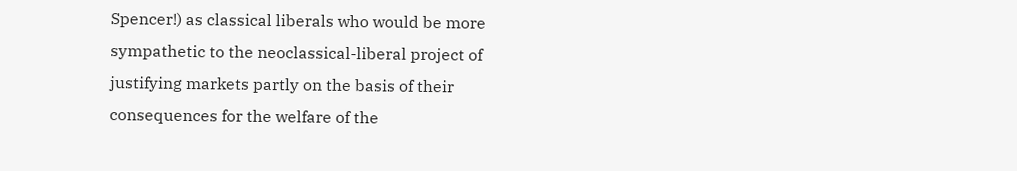Spencer!) as classical liberals who would be more sympathetic to the neoclassical-liberal project of justifying markets partly on the basis of their consequences for the welfare of the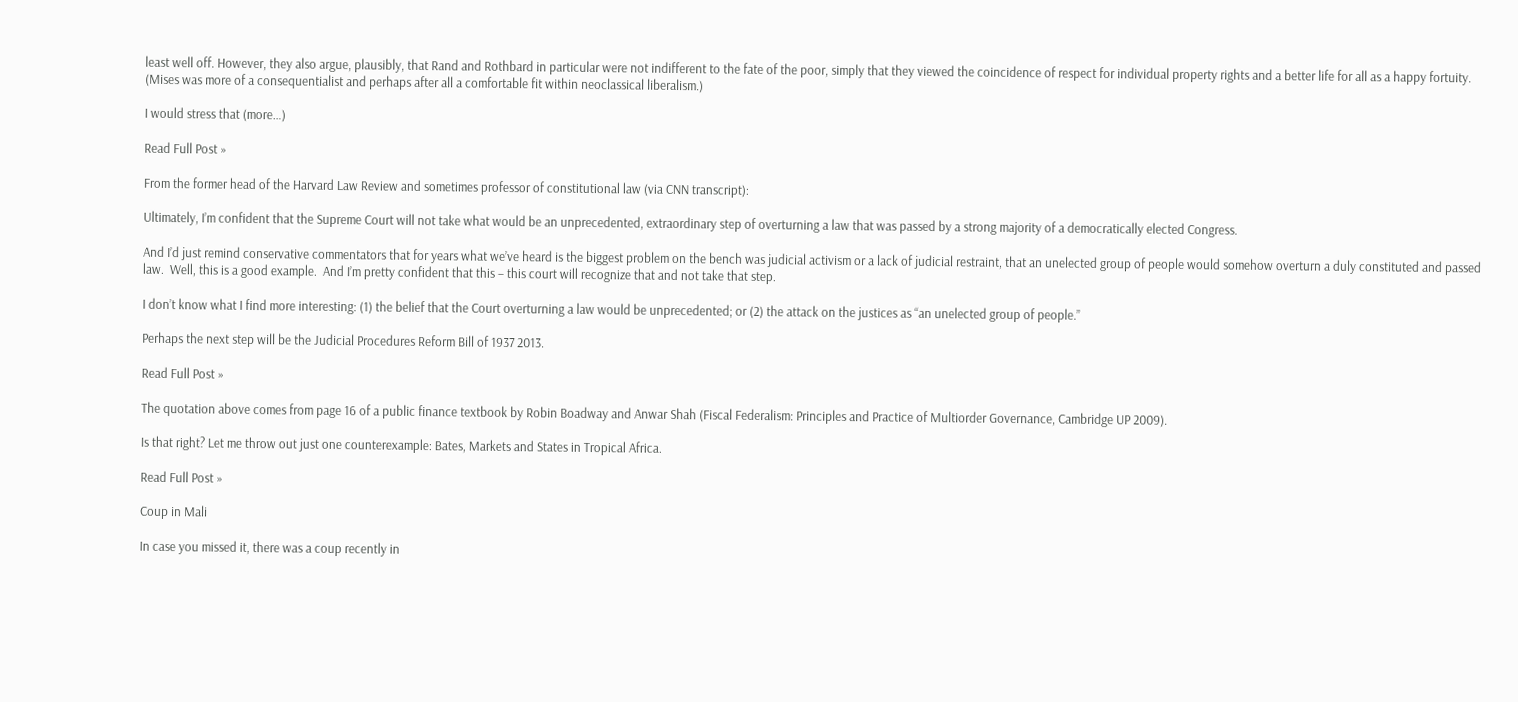least well off. However, they also argue, plausibly, that Rand and Rothbard in particular were not indifferent to the fate of the poor, simply that they viewed the coincidence of respect for individual property rights and a better life for all as a happy fortuity. (Mises was more of a consequentialist and perhaps after all a comfortable fit within neoclassical liberalism.)

I would stress that (more…)

Read Full Post »

From the former head of the Harvard Law Review and sometimes professor of constitutional law (via CNN transcript):

Ultimately, I’m confident that the Supreme Court will not take what would be an unprecedented, extraordinary step of overturning a law that was passed by a strong majority of a democratically elected Congress.

And I’d just remind conservative commentators that for years what we’ve heard is the biggest problem on the bench was judicial activism or a lack of judicial restraint, that an unelected group of people would somehow overturn a duly constituted and passed law.  Well, this is a good example.  And I’m pretty confident that this – this court will recognize that and not take that step.

I don’t know what I find more interesting: (1) the belief that the Court overturning a law would be unprecedented; or (2) the attack on the justices as “an unelected group of people.”

Perhaps the next step will be the Judicial Procedures Reform Bill of 1937 2013.

Read Full Post »

The quotation above comes from page 16 of a public finance textbook by Robin Boadway and Anwar Shah (Fiscal Federalism: Principles and Practice of Multiorder Governance, Cambridge UP 2009).

Is that right? Let me throw out just one counterexample: Bates, Markets and States in Tropical Africa.

Read Full Post »

Coup in Mali

In case you missed it, there was a coup recently in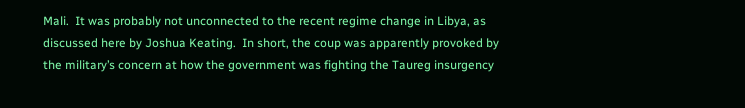Mali.  It was probably not unconnected to the recent regime change in Libya, as discussed here by Joshua Keating.  In short, the coup was apparently provoked by the military’s concern at how the government was fighting the Taureg insurgency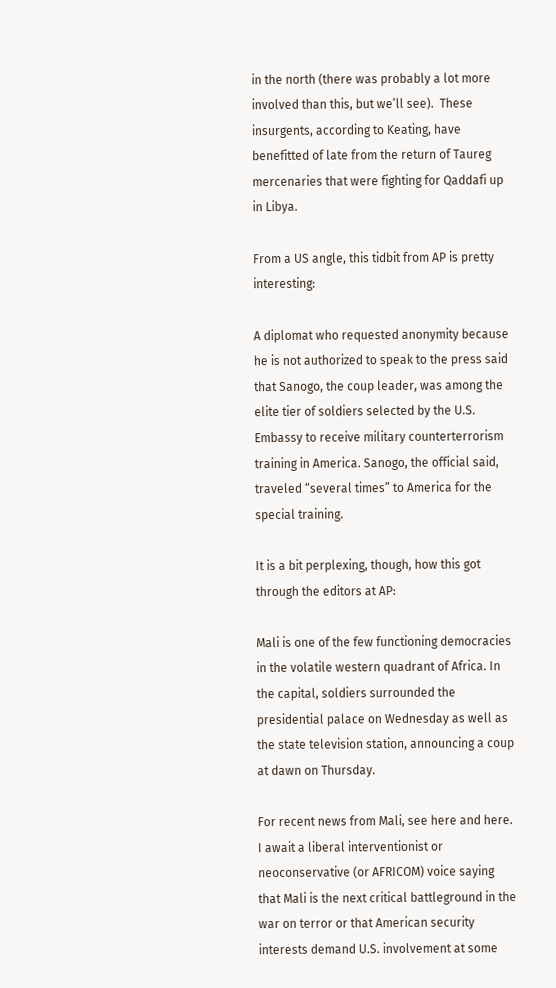in the north (there was probably a lot more involved than this, but we’ll see).  These insurgents, according to Keating, have benefitted of late from the return of Taureg mercenaries that were fighting for Qaddafi up in Libya.

From a US angle, this tidbit from AP is pretty interesting:

A diplomat who requested anonymity because he is not authorized to speak to the press said that Sanogo, the coup leader, was among the elite tier of soldiers selected by the U.S. Embassy to receive military counterterrorism training in America. Sanogo, the official said, traveled “several times” to America for the special training.

It is a bit perplexing, though, how this got through the editors at AP:

Mali is one of the few functioning democracies in the volatile western quadrant of Africa. In the capital, soldiers surrounded the presidential palace on Wednesday as well as the state television station, announcing a coup at dawn on Thursday.

For recent news from Mali, see here and here.  I await a liberal interventionist or neoconservative (or AFRICOM) voice saying that Mali is the next critical battleground in the war on terror or that American security interests demand U.S. involvement at some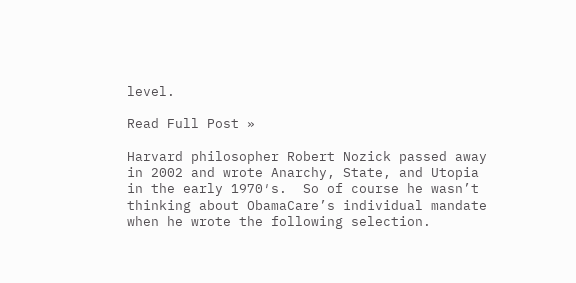level.

Read Full Post »

Harvard philosopher Robert Nozick passed away in 2002 and wrote Anarchy, State, and Utopia in the early 1970′s.  So of course he wasn’t thinking about ObamaCare’s individual mandate when he wrote the following selection.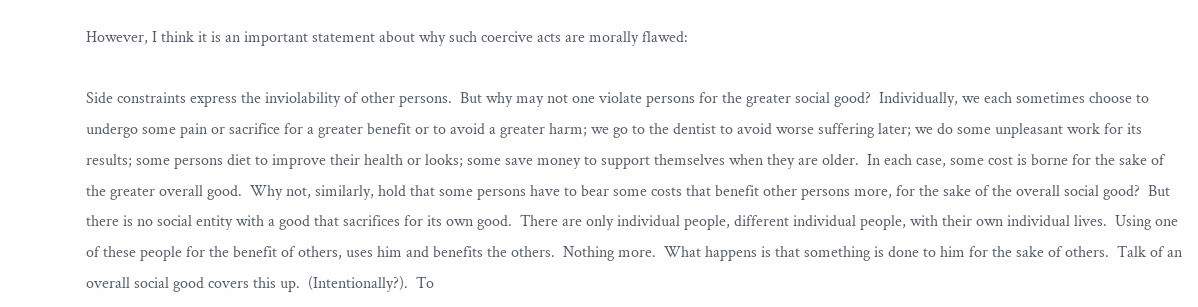However, I think it is an important statement about why such coercive acts are morally flawed:

Side constraints express the inviolability of other persons.  But why may not one violate persons for the greater social good?  Individually, we each sometimes choose to undergo some pain or sacrifice for a greater benefit or to avoid a greater harm; we go to the dentist to avoid worse suffering later; we do some unpleasant work for its results; some persons diet to improve their health or looks; some save money to support themselves when they are older.  In each case, some cost is borne for the sake of the greater overall good.  Why not, similarly, hold that some persons have to bear some costs that benefit other persons more, for the sake of the overall social good?  But there is no social entity with a good that sacrifices for its own good.  There are only individual people, different individual people, with their own individual lives.  Using one of these people for the benefit of others, uses him and benefits the others.  Nothing more.  What happens is that something is done to him for the sake of others.  Talk of an overall social good covers this up.  (Intentionally?).  To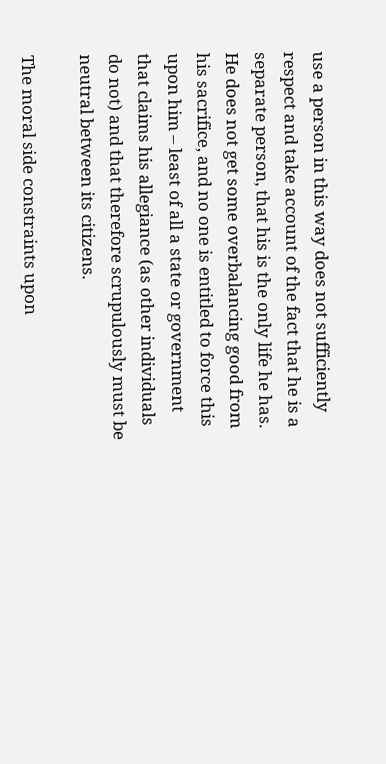use a person in this way does not sufficiently respect and take account of the fact that he is a separate person, that his is the only life he has.  He does not get some overbalancing good from his sacrifice, and no one is entitled to force this upon him – least of all a state or government that claims his allegiance (as other individuals do not) and that therefore scrupulously must be neutral between its citizens.

The moral side constraints upon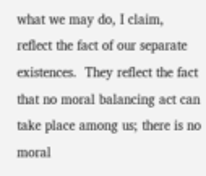what we may do, I claim, reflect the fact of our separate existences.  They reflect the fact that no moral balancing act can take place among us; there is no moral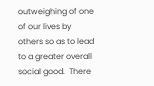outweighing of one of our lives by others so as to lead to a greater overall social good.  There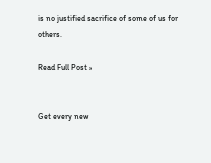is no justified sacrifice of some of us for others.

Read Full Post »


Get every new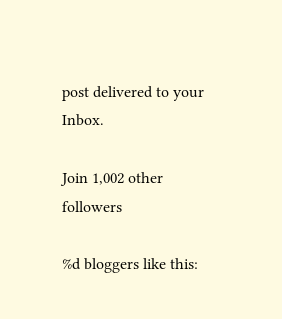post delivered to your Inbox.

Join 1,002 other followers

%d bloggers like this: